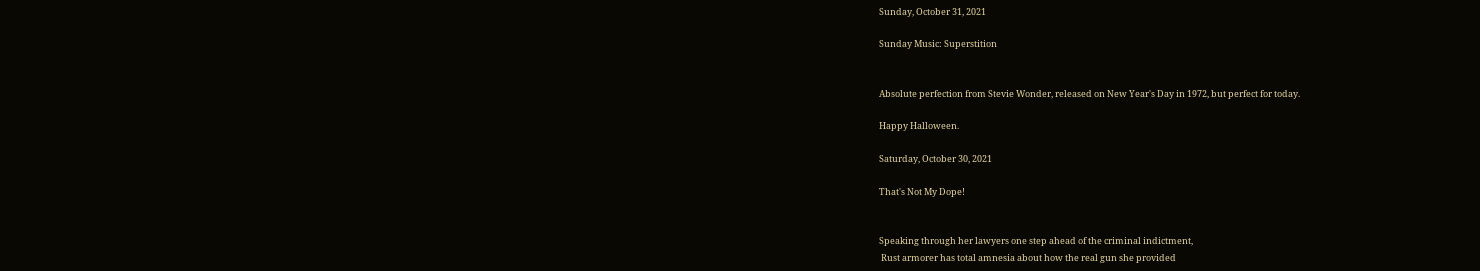Sunday, October 31, 2021

Sunday Music: Superstition


Absolute perfection from Stevie Wonder, released on New Year's Day in 1972, but perfect for today.

Happy Halloween.

Saturday, October 30, 2021

That's Not My Dope!


Speaking through her lawyers one step ahead of the criminal indictment,
 Rust armorer has total amnesia about how the real gun she provided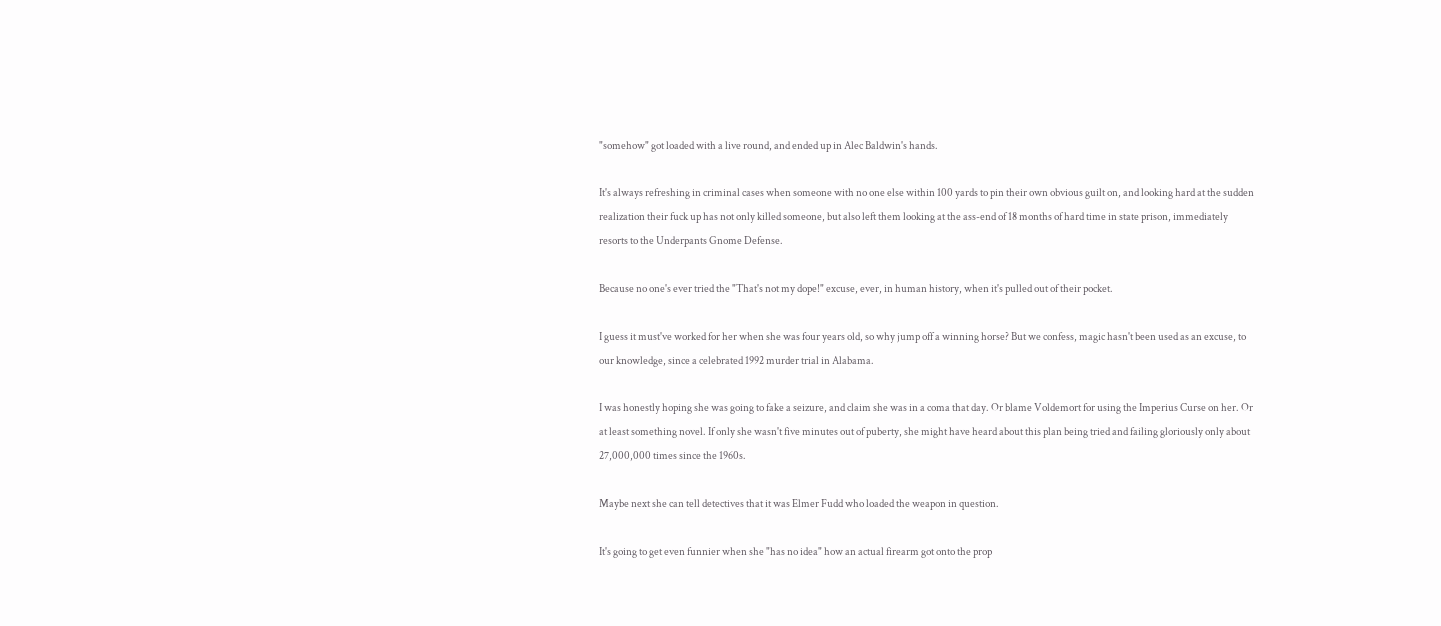"somehow" got loaded with a live round, and ended up in Alec Baldwin's hands.

It's always refreshing in criminal cases when someone with no one else within 100 yards to pin their own obvious guilt on, and looking hard at the sudden realization their fuck up has not only killed someone, but also left them looking at the ass-end of 18 months of hard time in state prison, immediately resorts to the Underpants Gnome Defense.

Because no one's ever tried the "That's not my dope!" excuse, ever, in human history, when it's pulled out of their pocket.

I guess it must've worked for her when she was four years old, so why jump off a winning horse? But we confess, magic hasn't been used as an excuse, to our knowledge, since a celebrated 1992 murder trial in Alabama.

I was honestly hoping she was going to fake a seizure, and claim she was in a coma that day. Or blame Voldemort for using the Imperius Curse on her. Or at least something novel. If only she wasn't five minutes out of puberty, she might have heard about this plan being tried and failing gloriously only about 27,000,000 times since the 1960s.

Maybe next she can tell detectives that it was Elmer Fudd who loaded the weapon in question.

It's going to get even funnier when she "has no idea" how an actual firearm got onto the prop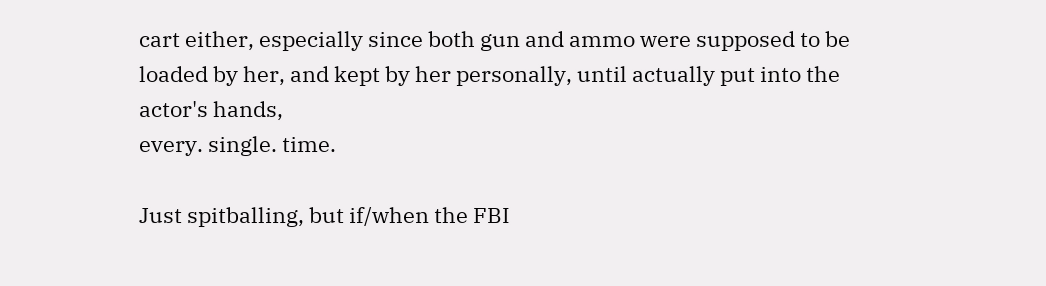cart either, especially since both gun and ammo were supposed to be loaded by her, and kept by her personally, until actually put into the actor's hands,
every. single. time.

Just spitballing, but if/when the FBI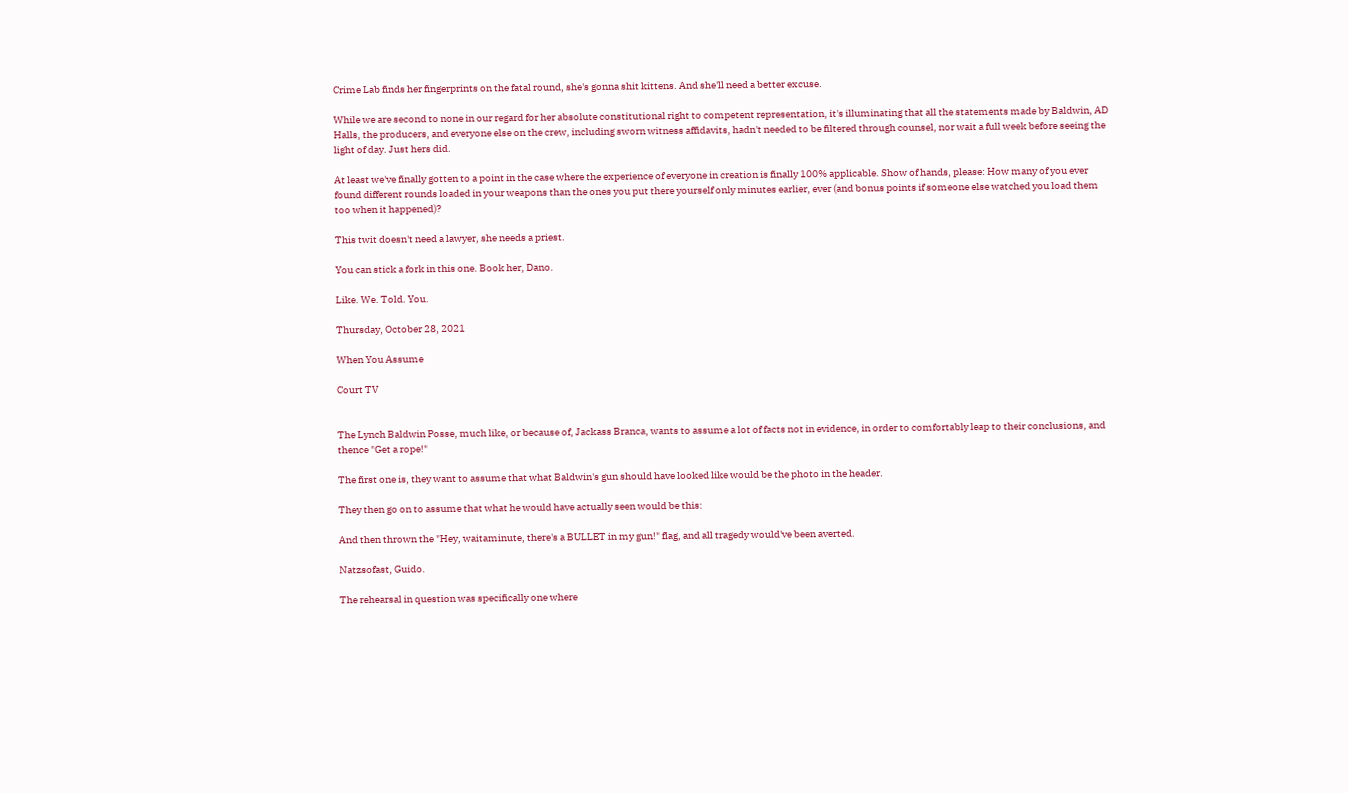Crime Lab finds her fingerprints on the fatal round, she's gonna shit kittens. And she'll need a better excuse.

While we are second to none in our regard for her absolute constitutional right to competent representation, it's illuminating that all the statements made by Baldwin, AD Halls, the producers, and everyone else on the crew, including sworn witness affidavits, hadn't needed to be filtered through counsel, nor wait a full week before seeing the light of day. Just hers did.

At least we've finally gotten to a point in the case where the experience of everyone in creation is finally 100% applicable. Show of hands, please: How many of you ever found different rounds loaded in your weapons than the ones you put there yourself only minutes earlier, ever (and bonus points if someone else watched you load them too when it happened)?

This twit doesn't need a lawyer, she needs a priest.

You can stick a fork in this one. Book her, Dano.

Like. We. Told. You.

Thursday, October 28, 2021

When You Assume

Court TV


The Lynch Baldwin Posse, much like, or because of, Jackass Branca, wants to assume a lot of facts not in evidence, in order to comfortably leap to their conclusions, and thence "Get a rope!"

The first one is, they want to assume that what Baldwin's gun should have looked like would be the photo in the header.

They then go on to assume that what he would have actually seen would be this:

And then thrown the "Hey, waitaminute, there's a BULLET in my gun!" flag, and all tragedy would've been averted.

Natzsofast, Guido.

The rehearsal in question was specifically one where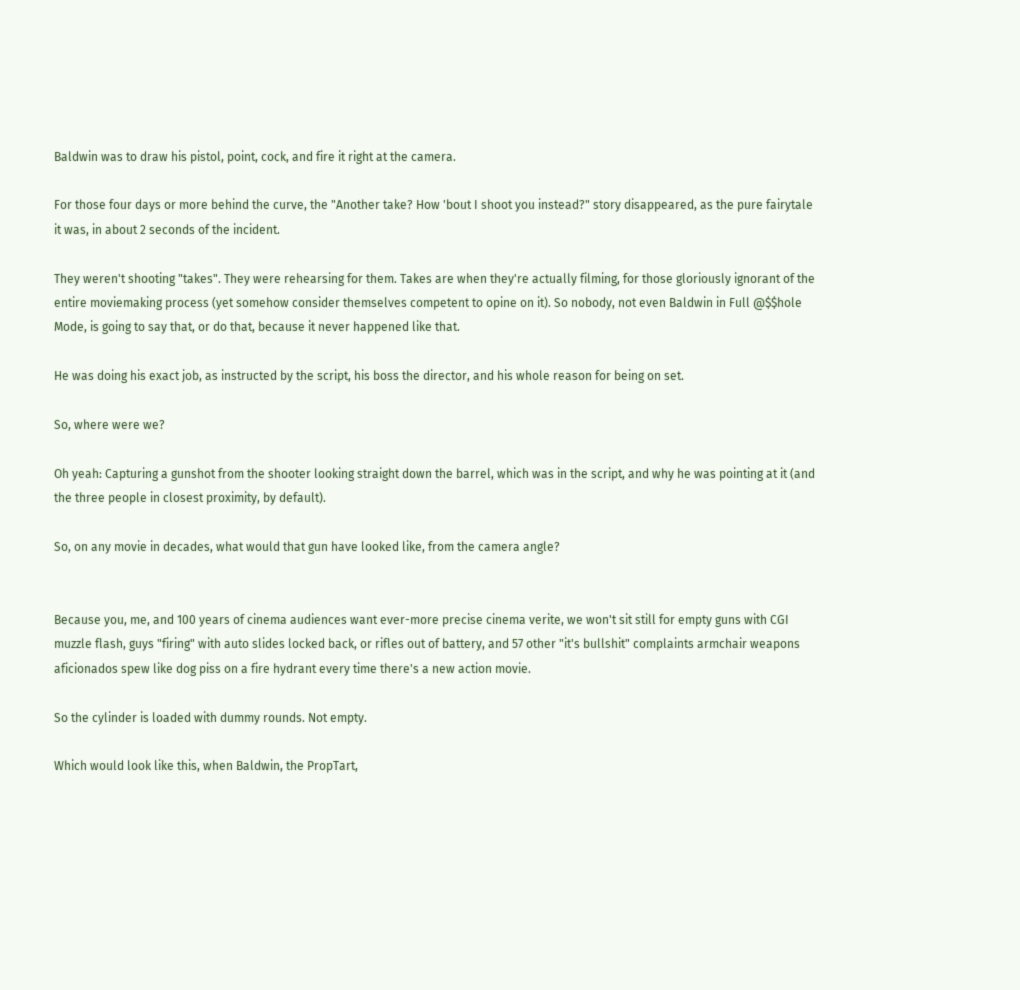Baldwin was to draw his pistol, point, cock, and fire it right at the camera.

For those four days or more behind the curve, the "Another take? How 'bout I shoot you instead?" story disappeared, as the pure fairytale it was, in about 2 seconds of the incident.

They weren't shooting "takes". They were rehearsing for them. Takes are when they're actually filming, for those gloriously ignorant of the entire moviemaking process (yet somehow consider themselves competent to opine on it). So nobody, not even Baldwin in Full @$$hole Mode, is going to say that, or do that, because it never happened like that.

He was doing his exact job, as instructed by the script, his boss the director, and his whole reason for being on set.

So, where were we?

Oh yeah: Capturing a gunshot from the shooter looking straight down the barrel, which was in the script, and why he was pointing at it (and the three people in closest proximity, by default).

So, on any movie in decades, what would that gun have looked like, from the camera angle?


Because you, me, and 100 years of cinema audiences want ever-more precise cinema verite, we won't sit still for empty guns with CGI muzzle flash, guys "firing" with auto slides locked back, or rifles out of battery, and 57 other "it's bullshit" complaints armchair weapons aficionados spew like dog piss on a fire hydrant every time there's a new action movie.

So the cylinder is loaded with dummy rounds. Not empty.

Which would look like this, when Baldwin, the PropTart,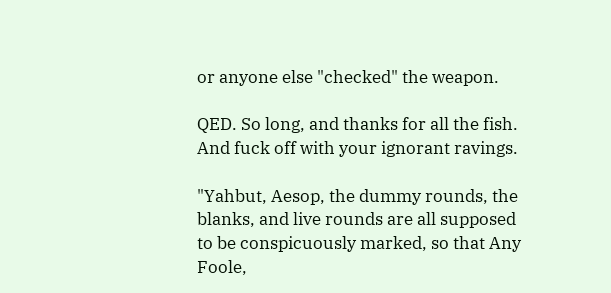or anyone else "checked" the weapon.

QED. So long, and thanks for all the fish. And fuck off with your ignorant ravings.

"Yahbut, Aesop, the dummy rounds, the blanks, and live rounds are all supposed to be conspicuously marked, so that Any Foole,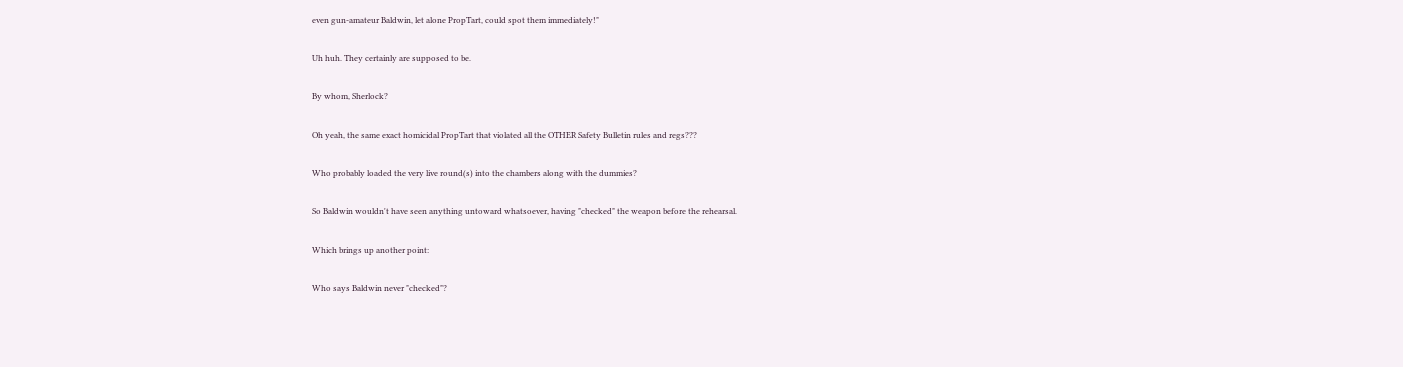even gun-amateur Baldwin, let alone PropTart, could spot them immediately!"

Uh huh. They certainly are supposed to be.

By whom, Sherlock?

Oh yeah, the same exact homicidal PropTart that violated all the OTHER Safety Bulletin rules and regs???

Who probably loaded the very live round(s) into the chambers along with the dummies?

So Baldwin wouldn't have seen anything untoward whatsoever, having "checked" the weapon before the rehearsal.

Which brings up another point:

Who says Baldwin never "checked"?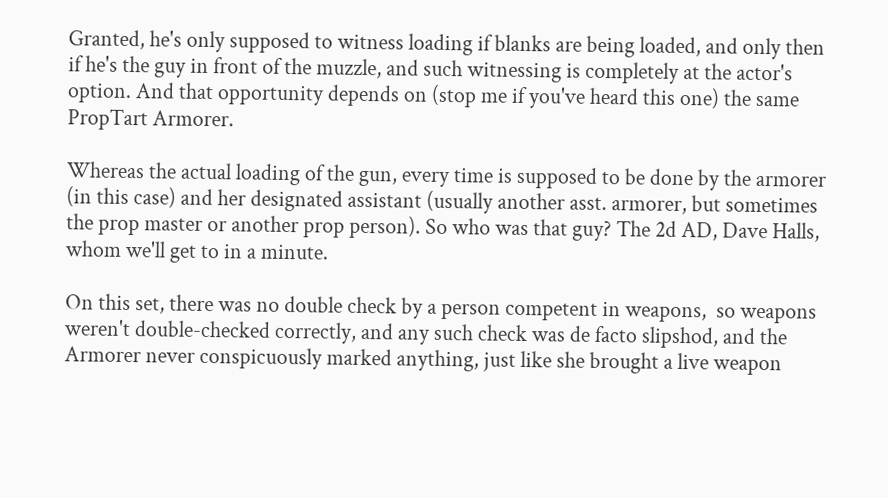Granted, he's only supposed to witness loading if blanks are being loaded, and only then if he's the guy in front of the muzzle, and such witnessing is completely at the actor's option. And that opportunity depends on (stop me if you've heard this one) the same PropTart Armorer.

Whereas the actual loading of the gun, every time is supposed to be done by the armorer (in this case) and her designated assistant (usually another asst. armorer, but sometimes the prop master or another prop person). So who was that guy? The 2d AD, Dave Halls, whom we'll get to in a minute.

On this set, there was no double check by a person competent in weapons,  so weapons weren't double-checked correctly, and any such check was de facto slipshod, and the Armorer never conspicuously marked anything, just like she brought a live weapon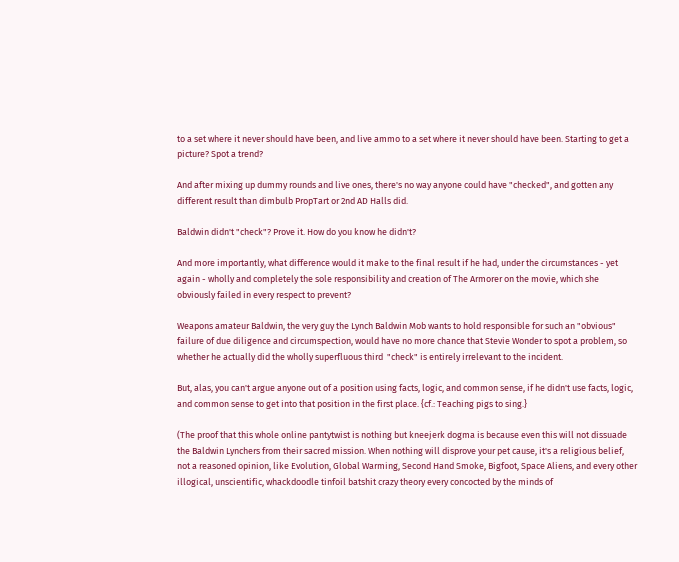to a set where it never should have been, and live ammo to a set where it never should have been. Starting to get a picture? Spot a trend?

And after mixing up dummy rounds and live ones, there's no way anyone could have "checked", and gotten any different result than dimbulb PropTart or 2nd AD Halls did.

Baldwin didn't "check"? Prove it. How do you know he didn't?

And more importantly, what difference would it make to the final result if he had, under the circumstances - yet again - wholly and completely the sole responsibility and creation of The Armorer on the movie, which she obviously failed in every respect to prevent?

Weapons amateur Baldwin, the very guy the Lynch Baldwin Mob wants to hold responsible for such an "obvious" failure of due diligence and circumspection, would have no more chance that Stevie Wonder to spot a problem, so whether he actually did the wholly superfluous third  "check" is entirely irrelevant to the incident.

But, alas, you can't argue anyone out of a position using facts, logic, and common sense, if he didn't use facts, logic, and common sense to get into that position in the first place. {cf.: Teaching pigs to sing.}

(The proof that this whole online pantytwist is nothing but kneejerk dogma is because even this will not dissuade the Baldwin Lynchers from their sacred mission. When nothing will disprove your pet cause, it's a religious belief, not a reasoned opinion, like Evolution, Global Warming, Second Hand Smoke, Bigfoot, Space Aliens, and every other illogical, unscientific, whackdoodle tinfoil batshit crazy theory every concocted by the minds of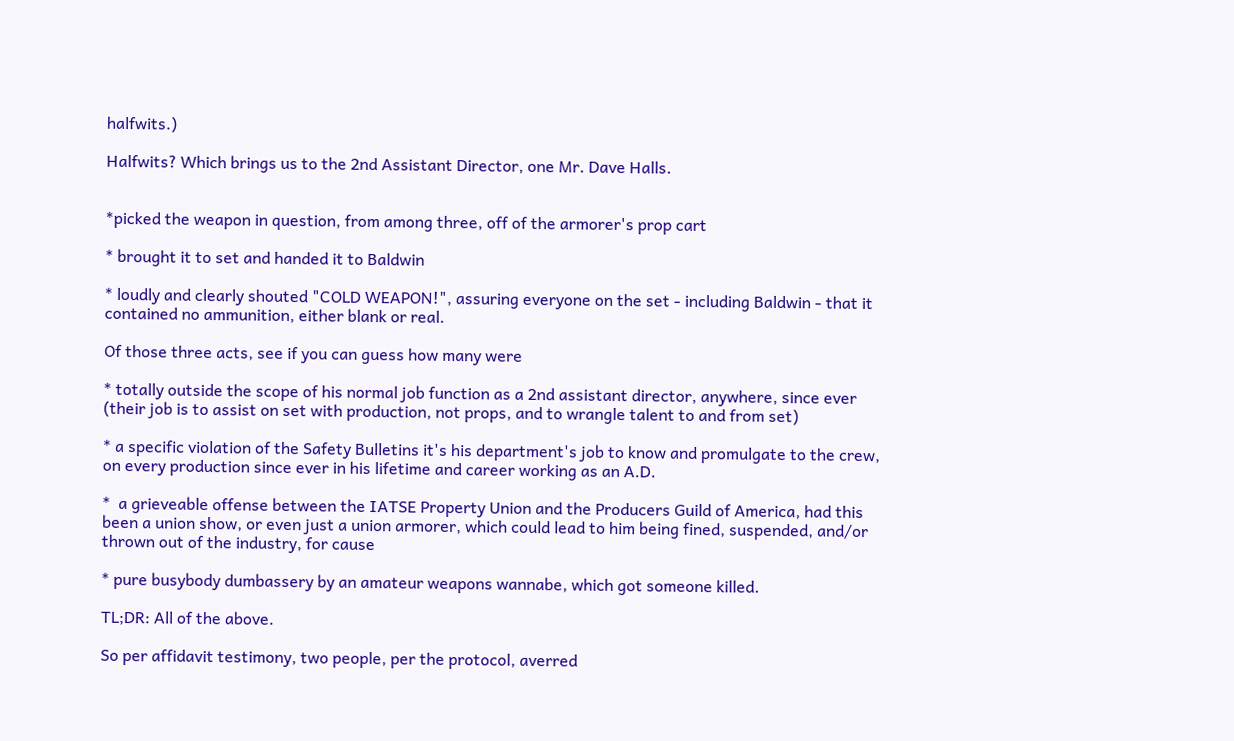halfwits.)

Halfwits? Which brings us to the 2nd Assistant Director, one Mr. Dave Halls.


*picked the weapon in question, from among three, off of the armorer's prop cart

* brought it to set and handed it to Baldwin

* loudly and clearly shouted "COLD WEAPON!", assuring everyone on the set - including Baldwin - that it contained no ammunition, either blank or real.

Of those three acts, see if you can guess how many were

* totally outside the scope of his normal job function as a 2nd assistant director, anywhere, since ever (their job is to assist on set with production, not props, and to wrangle talent to and from set)

* a specific violation of the Safety Bulletins it's his department's job to know and promulgate to the crew, on every production since ever in his lifetime and career working as an A.D.

*  a grieveable offense between the IATSE Property Union and the Producers Guild of America, had this been a union show, or even just a union armorer, which could lead to him being fined, suspended, and/or thrown out of the industry, for cause

* pure busybody dumbassery by an amateur weapons wannabe, which got someone killed.

TL;DR: All of the above.

So per affidavit testimony, two people, per the protocol, averred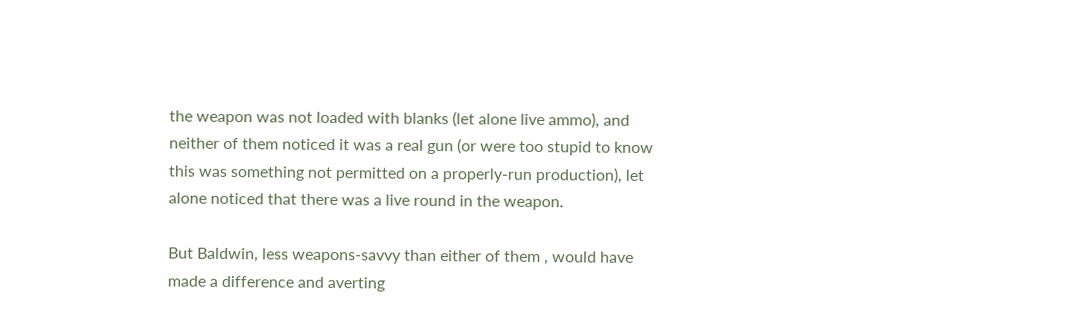the weapon was not loaded with blanks (let alone live ammo), and neither of them noticed it was a real gun (or were too stupid to know this was something not permitted on a properly-run production), let alone noticed that there was a live round in the weapon.

But Baldwin, less weapons-savvy than either of them , would have made a difference and averting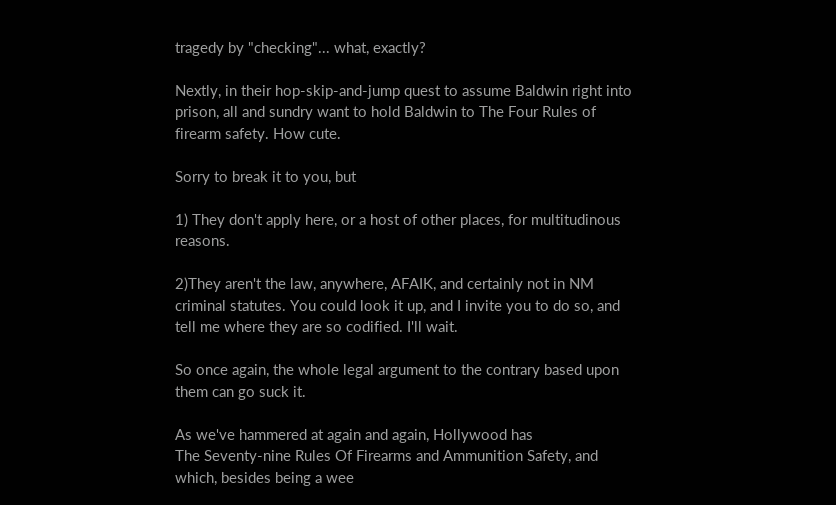tragedy by "checking"... what, exactly?

Nextly, in their hop-skip-and-jump quest to assume Baldwin right into prison, all and sundry want to hold Baldwin to The Four Rules of firearm safety. How cute.

Sorry to break it to you, but

1) They don't apply here, or a host of other places, for multitudinous reasons.

2)They aren't the law, anywhere, AFAIK, and certainly not in NM criminal statutes. You could look it up, and I invite you to do so, and tell me where they are so codified. I'll wait.

So once again, the whole legal argument to the contrary based upon them can go suck it.

As we've hammered at again and again, Hollywood has
The Seventy-nine Rules Of Firearms and Ammunition Safety, and which, besides being a wee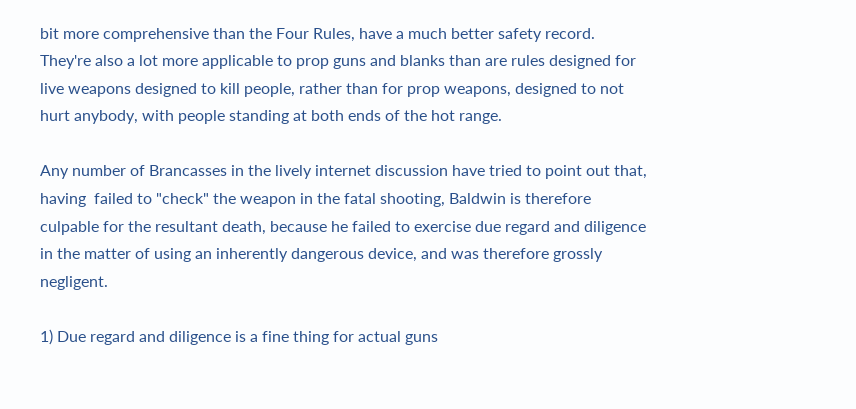bit more comprehensive than the Four Rules, have a much better safety record. They're also a lot more applicable to prop guns and blanks than are rules designed for live weapons designed to kill people, rather than for prop weapons, designed to not hurt anybody, with people standing at both ends of the hot range.

Any number of Brancasses in the lively internet discussion have tried to point out that, having  failed to "check" the weapon in the fatal shooting, Baldwin is therefore culpable for the resultant death, because he failed to exercise due regard and diligence in the matter of using an inherently dangerous device, and was therefore grossly negligent.

1) Due regard and diligence is a fine thing for actual guns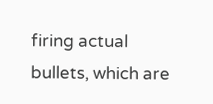firing actual bullets, which are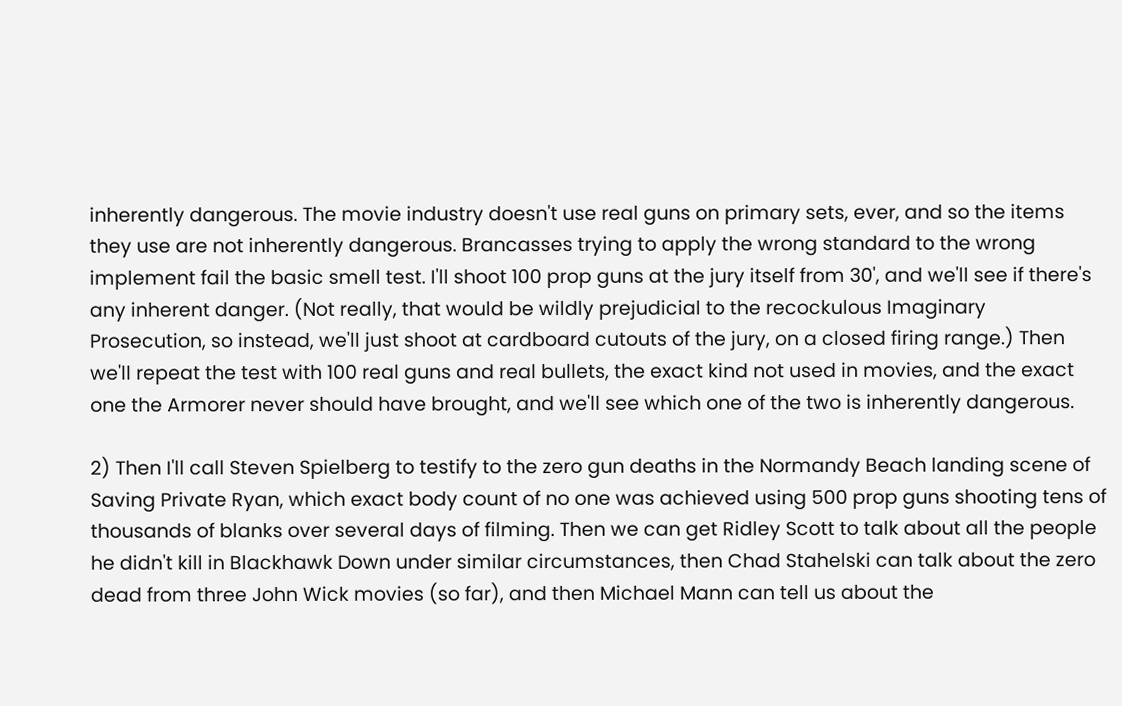inherently dangerous. The movie industry doesn't use real guns on primary sets, ever, and so the items they use are not inherently dangerous. Brancasses trying to apply the wrong standard to the wrong implement fail the basic smell test. I'll shoot 100 prop guns at the jury itself from 30', and we'll see if there's any inherent danger. (Not really, that would be wildly prejudicial to the recockulous Imaginary Prosecution, so instead, we'll just shoot at cardboard cutouts of the jury, on a closed firing range.) Then we'll repeat the test with 100 real guns and real bullets, the exact kind not used in movies, and the exact one the Armorer never should have brought, and we'll see which one of the two is inherently dangerous.

2) Then I'll call Steven Spielberg to testify to the zero gun deaths in the Normandy Beach landing scene of Saving Private Ryan, which exact body count of no one was achieved using 500 prop guns shooting tens of thousands of blanks over several days of filming. Then we can get Ridley Scott to talk about all the people he didn't kill in Blackhawk Down under similar circumstances, then Chad Stahelski can talk about the zero dead from three John Wick movies (so far), and then Michael Mann can tell us about the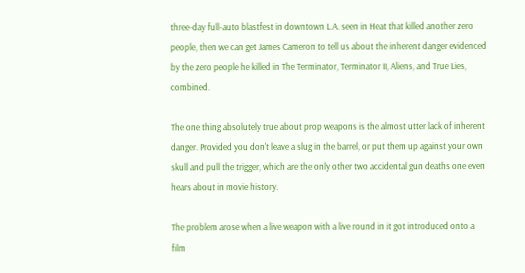three-day full-auto blastfest in downtown L.A. seen in Heat that killed another zero people, then we can get James Cameron to tell us about the inherent danger evidenced by the zero people he killed in The Terminator, Terminator II, Aliens, and True Lies, combined.

The one thing absolutely true about prop weapons is the almost utter lack of inherent danger. Provided you don't leave a slug in the barrel, or put them up against your own skull and pull the trigger, which are the only other two accidental gun deaths one even hears about in movie history.

The problem arose when a live weapon with a live round in it got introduced onto a film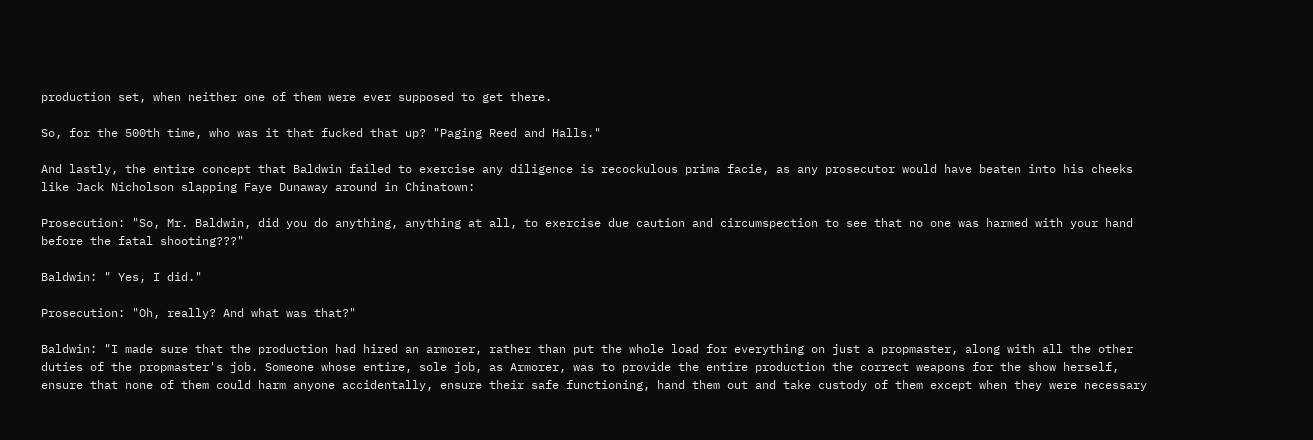production set, when neither one of them were ever supposed to get there.

So, for the 500th time, who was it that fucked that up? "Paging Reed and Halls."

And lastly, the entire concept that Baldwin failed to exercise any diligence is recockulous prima facie, as any prosecutor would have beaten into his cheeks like Jack Nicholson slapping Faye Dunaway around in Chinatown:

Prosecution: "So, Mr. Baldwin, did you do anything, anything at all, to exercise due caution and circumspection to see that no one was harmed with your hand before the fatal shooting???"

Baldwin: " Yes, I did."

Prosecution: "Oh, really? And what was that?"

Baldwin: "I made sure that the production had hired an armorer, rather than put the whole load for everything on just a propmaster, along with all the other duties of the propmaster's job. Someone whose entire, sole job, as Armorer, was to provide the entire production the correct weapons for the show herself, ensure that none of them could harm anyone accidentally, ensure their safe functioning, hand them out and take custody of them except when they were necessary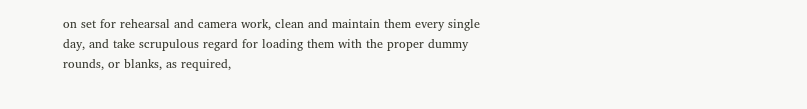on set for rehearsal and camera work, clean and maintain them every single day, and take scrupulous regard for loading them with the proper dummy rounds, or blanks, as required,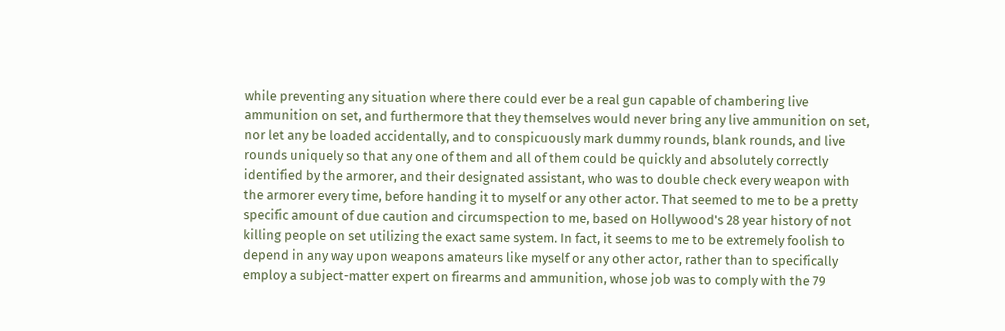while preventing any situation where there could ever be a real gun capable of chambering live ammunition on set, and furthermore that they themselves would never bring any live ammunition on set, nor let any be loaded accidentally, and to conspicuously mark dummy rounds, blank rounds, and live rounds uniquely so that any one of them and all of them could be quickly and absolutely correctly identified by the armorer, and their designated assistant, who was to double check every weapon with the armorer every time, before handing it to myself or any other actor. That seemed to me to be a pretty specific amount of due caution and circumspection to me, based on Hollywood's 28 year history of not killing people on set utilizing the exact same system. In fact, it seems to me to be extremely foolish to depend in any way upon weapons amateurs like myself or any other actor, rather than to specifically employ a subject-matter expert on firearms and ammunition, whose job was to comply with the 79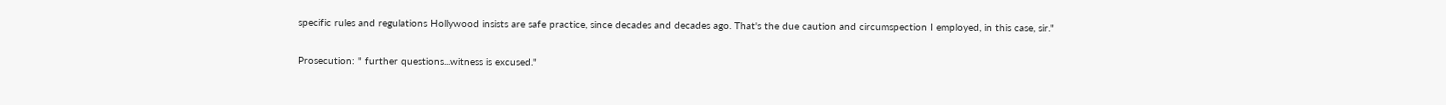specific rules and regulations Hollywood insists are safe practice, since decades and decades ago. That's the due caution and circumspection I employed, in this case, sir."

Prosecution: " further questions...witness is excused."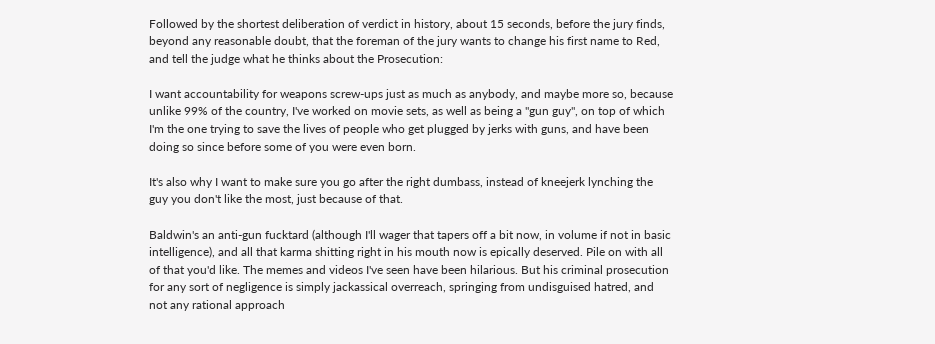Followed by the shortest deliberation of verdict in history, about 15 seconds, before the jury finds, beyond any reasonable doubt, that the foreman of the jury wants to change his first name to Red, and tell the judge what he thinks about the Prosecution:

I want accountability for weapons screw-ups just as much as anybody, and maybe more so, because unlike 99% of the country, I've worked on movie sets, as well as being a "gun guy", on top of which I'm the one trying to save the lives of people who get plugged by jerks with guns, and have been doing so since before some of you were even born.

It's also why I want to make sure you go after the right dumbass, instead of kneejerk lynching the guy you don't like the most, just because of that.

Baldwin's an anti-gun fucktard (although I'll wager that tapers off a bit now, in volume if not in basic intelligence), and all that karma shitting right in his mouth now is epically deserved. Pile on with all of that you'd like. The memes and videos I've seen have been hilarious. But his criminal prosecution for any sort of negligence is simply jackassical overreach, springing from undisguised hatred, and not any rational approach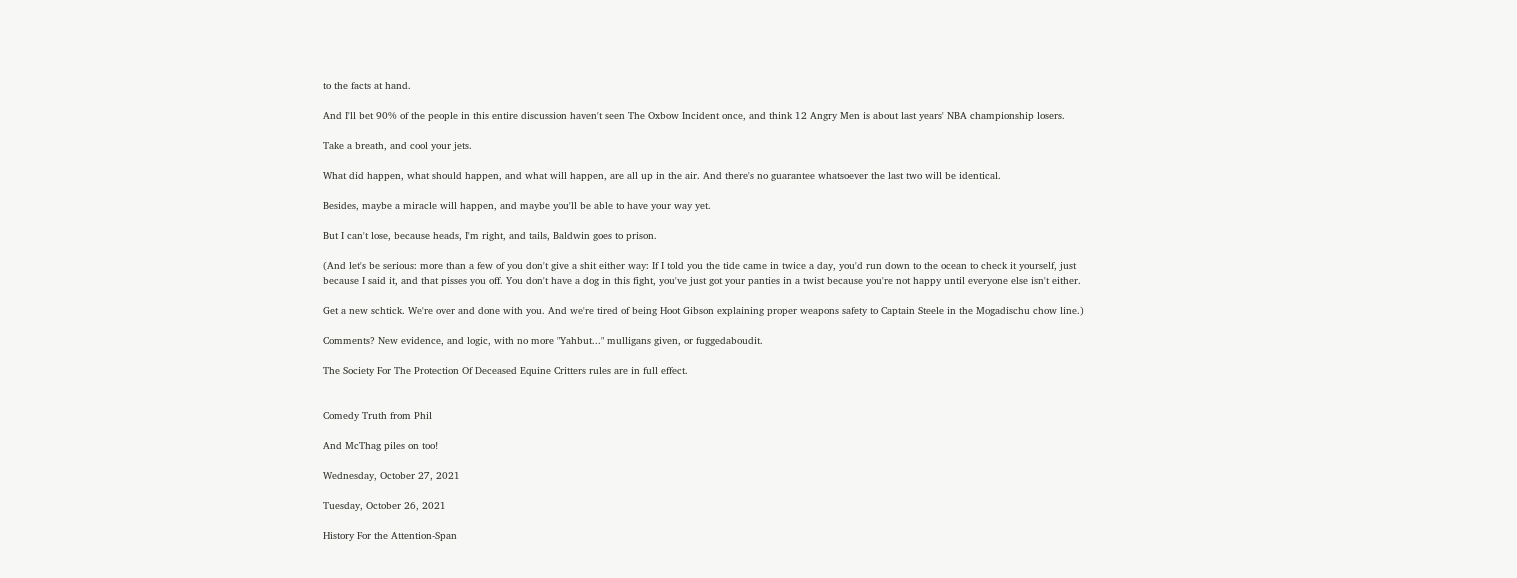to the facts at hand.

And I'll bet 90% of the people in this entire discussion haven't seen The Oxbow Incident once, and think 12 Angry Men is about last years' NBA championship losers.

Take a breath, and cool your jets.

What did happen, what should happen, and what will happen, are all up in the air. And there's no guarantee whatsoever the last two will be identical.

Besides, maybe a miracle will happen, and maybe you'll be able to have your way yet.

But I can't lose, because heads, I'm right, and tails, Baldwin goes to prison.

(And let's be serious: more than a few of you don't give a shit either way: If I told you the tide came in twice a day, you'd run down to the ocean to check it yourself, just because I said it, and that pisses you off. You don't have a dog in this fight, you've just got your panties in a twist because you're not happy until everyone else isn't either.

Get a new schtick. We're over and done with you. And we're tired of being Hoot Gibson explaining proper weapons safety to Captain Steele in the Mogadischu chow line.)

Comments? New evidence, and logic, with no more "Yahbut..." mulligans given, or fuggedaboudit.

The Society For The Protection Of Deceased Equine Critters rules are in full effect.


Comedy Truth from Phil

And McThag piles on too!

Wednesday, October 27, 2021

Tuesday, October 26, 2021

History For the Attention-Span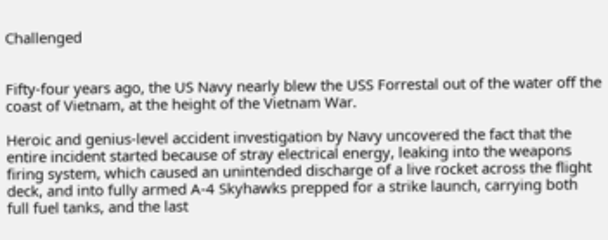Challenged


Fifty-four years ago, the US Navy nearly blew the USS Forrestal out of the water off the coast of Vietnam, at the height of the Vietnam War.

Heroic and genius-level accident investigation by Navy uncovered the fact that the entire incident started because of stray electrical energy, leaking into the weapons firing system, which caused an unintended discharge of a live rocket across the flight deck, and into fully armed A-4 Skyhawks prepped for a strike launch, carrying both full fuel tanks, and the last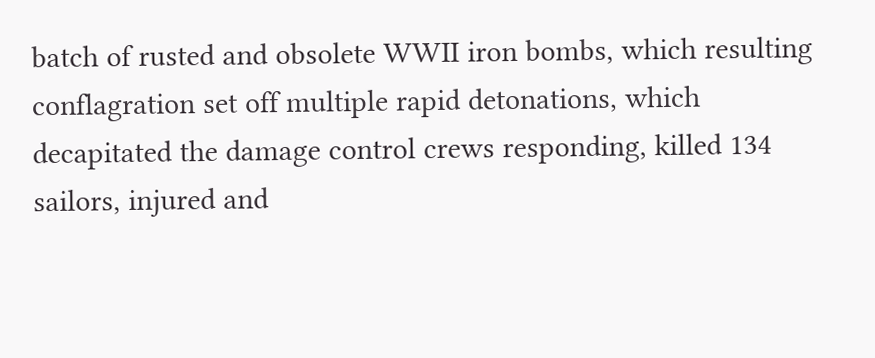batch of rusted and obsolete WWII iron bombs, which resulting conflagration set off multiple rapid detonations, which decapitated the damage control crews responding, killed 134 sailors, injured and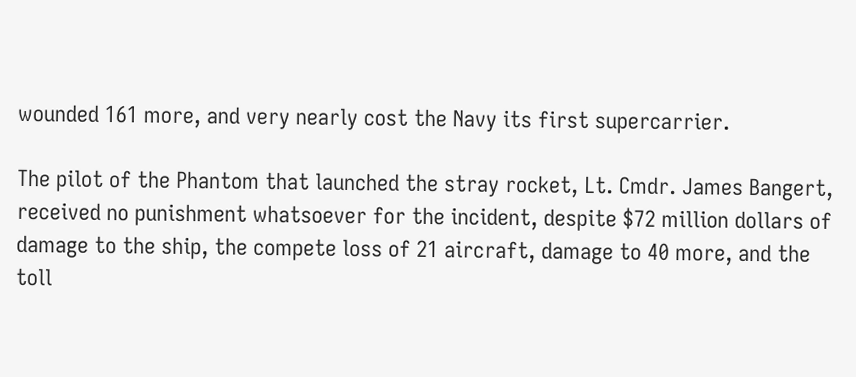wounded 161 more, and very nearly cost the Navy its first supercarrier.

The pilot of the Phantom that launched the stray rocket, Lt. Cmdr. James Bangert, received no punishment whatsoever for the incident, despite $72 million dollars of damage to the ship, the compete loss of 21 aircraft, damage to 40 more, and the toll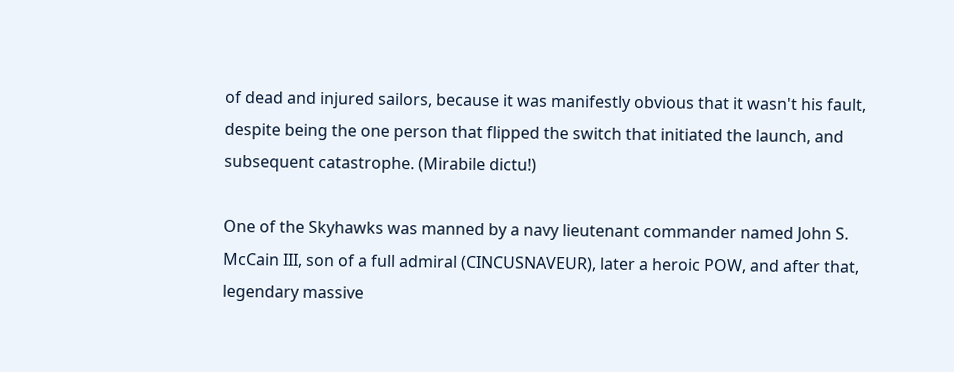of dead and injured sailors, because it was manifestly obvious that it wasn't his fault, despite being the one person that flipped the switch that initiated the launch, and subsequent catastrophe. (Mirabile dictu!)

One of the Skyhawks was manned by a navy lieutenant commander named John S. McCain III, son of a full admiral (CINCUSNAVEUR), later a heroic POW, and after that, legendary massive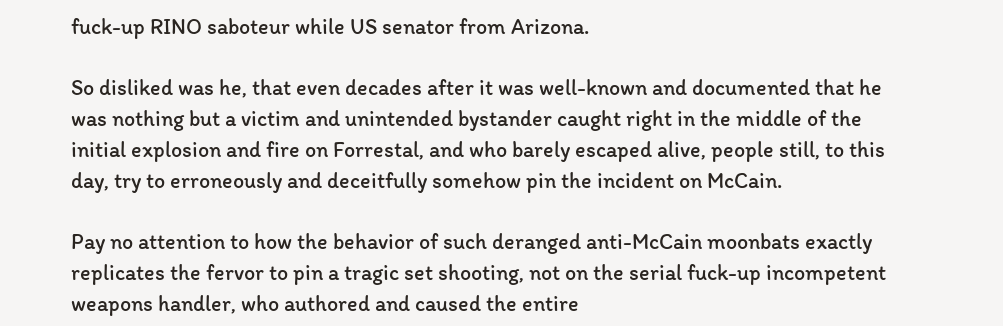fuck-up RINO saboteur while US senator from Arizona.

So disliked was he, that even decades after it was well-known and documented that he was nothing but a victim and unintended bystander caught right in the middle of the initial explosion and fire on Forrestal, and who barely escaped alive, people still, to this day, try to erroneously and deceitfully somehow pin the incident on McCain.

Pay no attention to how the behavior of such deranged anti-McCain moonbats exactly replicates the fervor to pin a tragic set shooting, not on the serial fuck-up incompetent weapons handler, who authored and caused the entire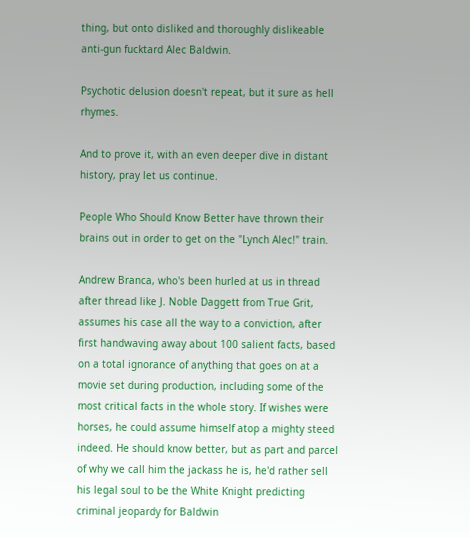thing, but onto disliked and thoroughly dislikeable anti-gun fucktard Alec Baldwin.

Psychotic delusion doesn't repeat, but it sure as hell rhymes.

And to prove it, with an even deeper dive in distant history, pray let us continue.

People Who Should Know Better have thrown their brains out in order to get on the "Lynch Alec!" train.

Andrew Branca, who's been hurled at us in thread after thread like J. Noble Daggett from True Grit, assumes his case all the way to a conviction, after first handwaving away about 100 salient facts, based on a total ignorance of anything that goes on at a movie set during production, including some of the most critical facts in the whole story. If wishes were horses, he could assume himself atop a mighty steed indeed. He should know better, but as part and parcel of why we call him the jackass he is, he'd rather sell his legal soul to be the White Knight predicting criminal jeopardy for Baldwin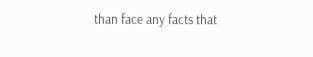than face any facts that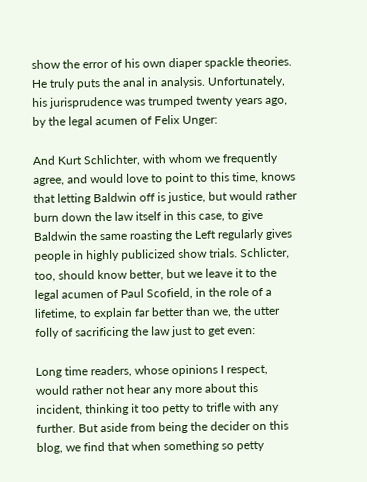show the error of his own diaper spackle theories. He truly puts the anal in analysis. Unfortunately, his jurisprudence was trumped twenty years ago, by the legal acumen of Felix Unger:

And Kurt Schlichter, with whom we frequently agree, and would love to point to this time, knows that letting Baldwin off is justice, but would rather burn down the law itself in this case, to give Baldwin the same roasting the Left regularly gives people in highly publicized show trials. Schlicter, too, should know better, but we leave it to the legal acumen of Paul Scofield, in the role of a lifetime, to explain far better than we, the utter folly of sacrificing the law just to get even:

Long time readers, whose opinions I respect, would rather not hear any more about this incident, thinking it too petty to trifle with any further. But aside from being the decider on this blog, we find that when something so petty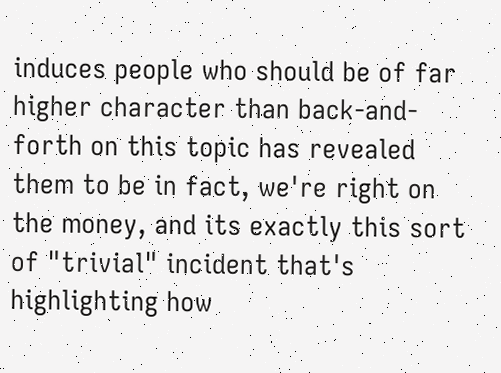induces people who should be of far higher character than back-and-forth on this topic has revealed them to be in fact, we're right on the money, and its exactly this sort of "trivial" incident that's highlighting how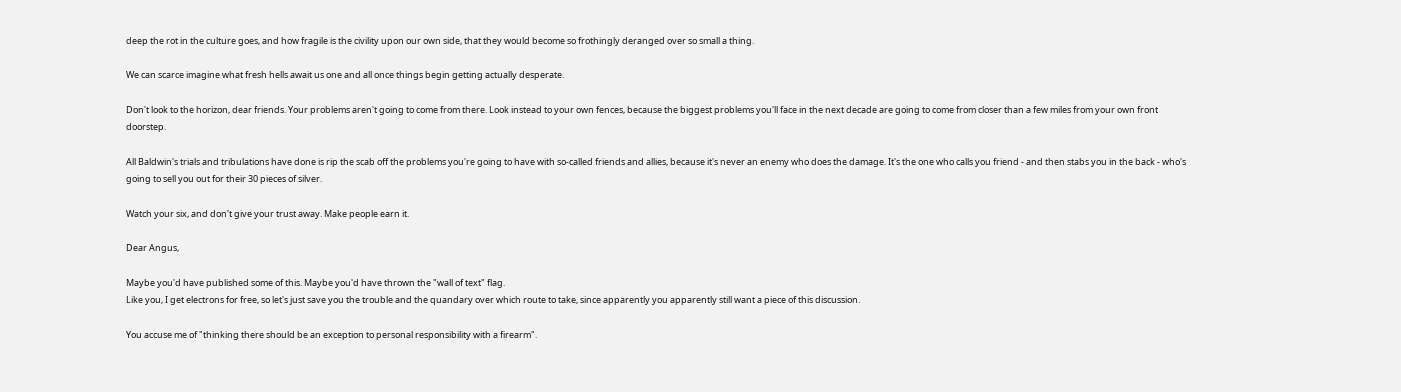deep the rot in the culture goes, and how fragile is the civility upon our own side, that they would become so frothingly deranged over so small a thing.

We can scarce imagine what fresh hells await us one and all once things begin getting actually desperate.

Don't look to the horizon, dear friends. Your problems aren't going to come from there. Look instead to your own fences, because the biggest problems you'll face in the next decade are going to come from closer than a few miles from your own front doorstep.

All Baldwin's trials and tribulations have done is rip the scab off the problems you're going to have with so-called friends and allies, because it's never an enemy who does the damage. It's the one who calls you friend - and then stabs you in the back - who's going to sell you out for their 30 pieces of silver.

Watch your six, and don't give your trust away. Make people earn it.

Dear Angus,

Maybe you'd have published some of this. Maybe you'd have thrown the "wall of text" flag.
Like you, I get electrons for free, so let's just save you the trouble and the quandary over which route to take, since apparently you apparently still want a piece of this discussion.

You accuse me of "thinking there should be an exception to personal responsibility with a firearm".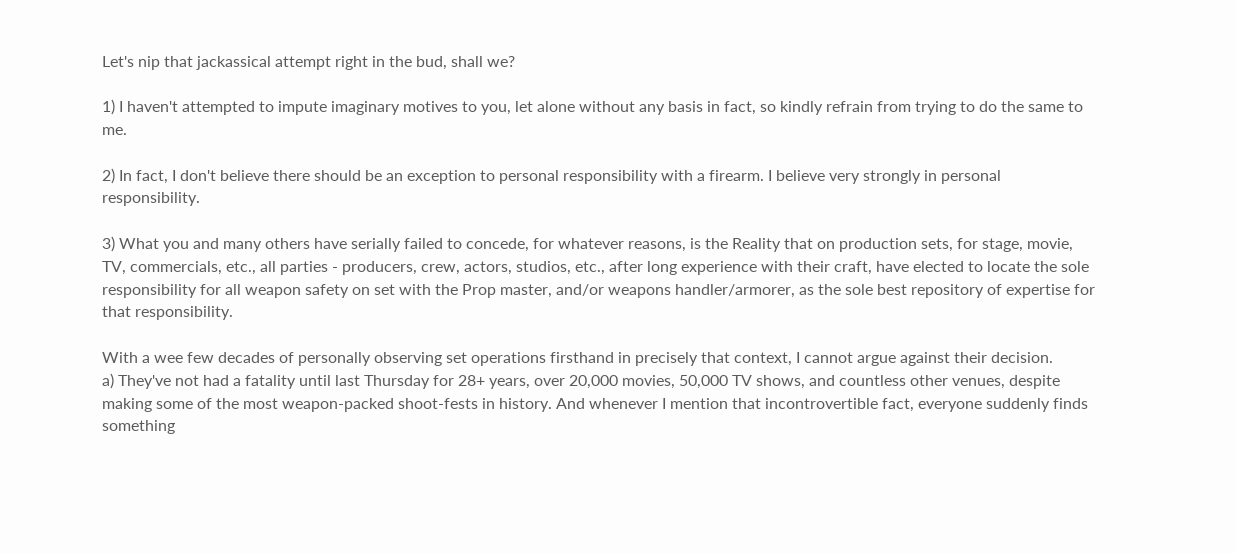Let's nip that jackassical attempt right in the bud, shall we?

1) I haven't attempted to impute imaginary motives to you, let alone without any basis in fact, so kindly refrain from trying to do the same to me.

2) In fact, I don't believe there should be an exception to personal responsibility with a firearm. I believe very strongly in personal responsibility.

3) What you and many others have serially failed to concede, for whatever reasons, is the Reality that on production sets, for stage, movie, TV, commercials, etc., all parties - producers, crew, actors, studios, etc., after long experience with their craft, have elected to locate the sole responsibility for all weapon safety on set with the Prop master, and/or weapons handler/armorer, as the sole best repository of expertise for that responsibility.

With a wee few decades of personally observing set operations firsthand in precisely that context, I cannot argue against their decision.
a) They've not had a fatality until last Thursday for 28+ years, over 20,000 movies, 50,000 TV shows, and countless other venues, despite making some of the most weapon-packed shoot-fests in history. And whenever I mention that incontrovertible fact, everyone suddenly finds something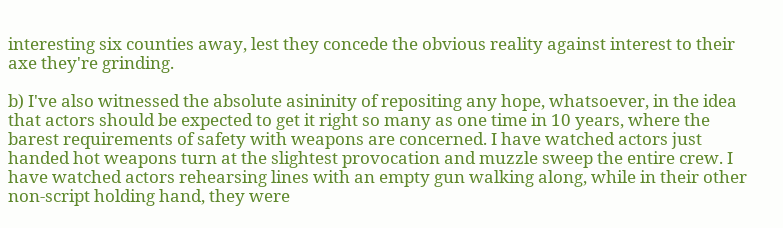interesting six counties away, lest they concede the obvious reality against interest to their axe they're grinding.

b) I've also witnessed the absolute asininity of repositing any hope, whatsoever, in the idea that actors should be expected to get it right so many as one time in 10 years, where the barest requirements of safety with weapons are concerned. I have watched actors just handed hot weapons turn at the slightest provocation and muzzle sweep the entire crew. I have watched actors rehearsing lines with an empty gun walking along, while in their other non-script holding hand, they were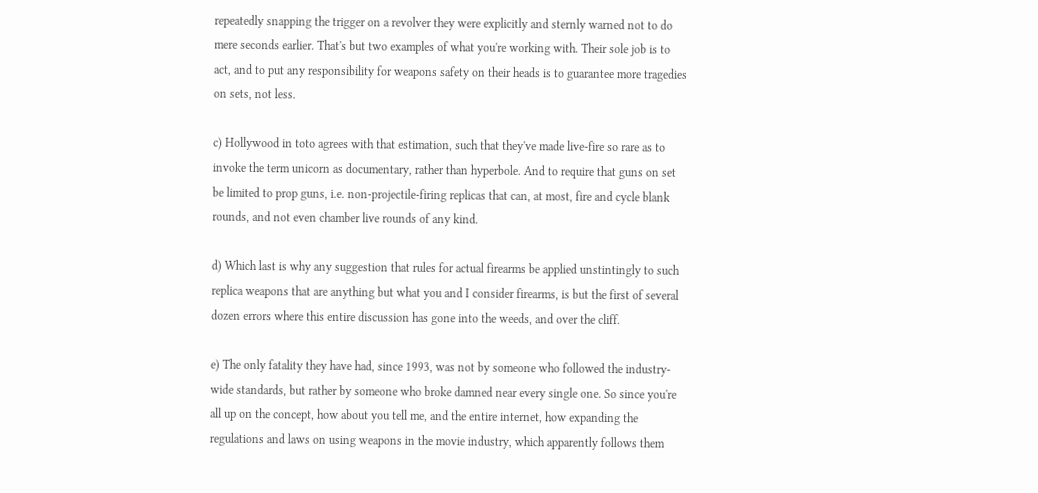repeatedly snapping the trigger on a revolver they were explicitly and sternly warned not to do mere seconds earlier. That's but two examples of what you're working with. Their sole job is to act, and to put any responsibility for weapons safety on their heads is to guarantee more tragedies on sets, not less.

c) Hollywood in toto agrees with that estimation, such that they've made live-fire so rare as to invoke the term unicorn as documentary, rather than hyperbole. And to require that guns on set be limited to prop guns, i.e. non-projectile-firing replicas that can, at most, fire and cycle blank rounds, and not even chamber live rounds of any kind.

d) Which last is why any suggestion that rules for actual firearms be applied unstintingly to such replica weapons that are anything but what you and I consider firearms, is but the first of several dozen errors where this entire discussion has gone into the weeds, and over the cliff.

e) The only fatality they have had, since 1993, was not by someone who followed the industry-wide standards, but rather by someone who broke damned near every single one. So since you're all up on the concept, how about you tell me, and the entire internet, how expanding the regulations and laws on using weapons in the movie industry, which apparently follows them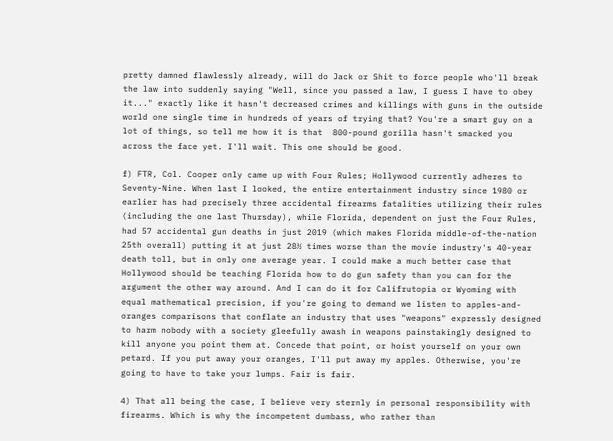pretty damned flawlessly already, will do Jack or Shit to force people who'll break the law into suddenly saying "Well, since you passed a law, I guess I have to obey it..." exactly like it hasn't decreased crimes and killings with guns in the outside world one single time in hundreds of years of trying that? You're a smart guy on a lot of things, so tell me how it is that  800-pound gorilla hasn't smacked you across the face yet. I'll wait. This one should be good.

f) FTR, Col. Cooper only came up with Four Rules; Hollywood currently adheres to Seventy-Nine. When last I looked, the entire entertainment industry since 1980 or earlier has had precisely three accidental firearms fatalities utilizing their rules (including the one last Thursday), while Florida, dependent on just the Four Rules, had 57 accidental gun deaths in just 2019 (which makes Florida middle-of-the-nation 25th overall) putting it at just 28½ times worse than the movie industry's 40-year death toll, but in only one average year. I could make a much better case that Hollywood should be teaching Florida how to do gun safety than you can for the argument the other way around. And I can do it for Califrutopia or Wyoming with equal mathematical precision, if you're going to demand we listen to apples-and-oranges comparisons that conflate an industry that uses "weapons" expressly designed to harm nobody with a society gleefully awash in weapons painstakingly designed to kill anyone you point them at. Concede that point, or hoist yourself on your own petard. If you put away your oranges, I'll put away my apples. Otherwise, you're going to have to take your lumps. Fair is fair.

4) That all being the case, I believe very sternly in personal responsibility with firearms. Which is why the incompetent dumbass, who rather than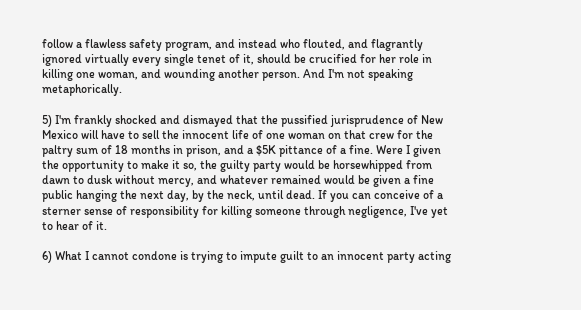follow a flawless safety program, and instead who flouted, and flagrantly ignored virtually every single tenet of it, should be crucified for her role in killing one woman, and wounding another person. And I'm not speaking metaphorically.

5) I'm frankly shocked and dismayed that the pussified jurisprudence of New Mexico will have to sell the innocent life of one woman on that crew for the paltry sum of 18 months in prison, and a $5K pittance of a fine. Were I given the opportunity to make it so, the guilty party would be horsewhipped from dawn to dusk without mercy, and whatever remained would be given a fine public hanging the next day, by the neck, until dead. If you can conceive of a sterner sense of responsibility for killing someone through negligence, I've yet to hear of it.

6) What I cannot condone is trying to impute guilt to an innocent party acting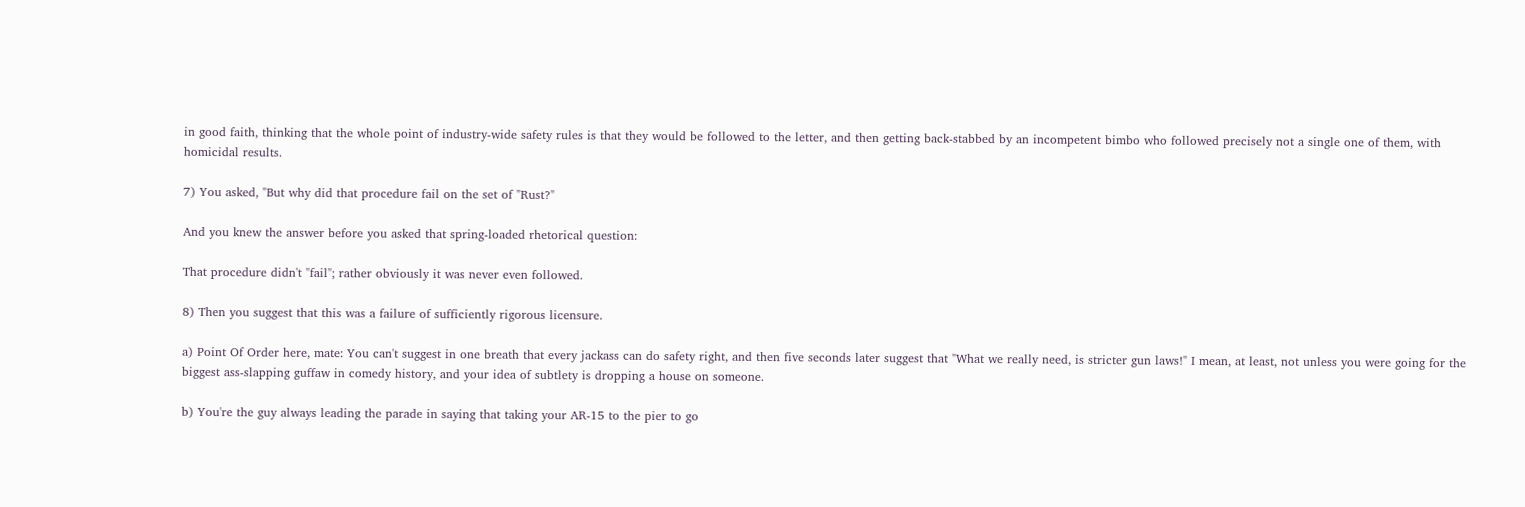in good faith, thinking that the whole point of industry-wide safety rules is that they would be followed to the letter, and then getting back-stabbed by an incompetent bimbo who followed precisely not a single one of them, with homicidal results.

7) You asked, "But why did that procedure fail on the set of "Rust?"

And you knew the answer before you asked that spring-loaded rhetorical question:

That procedure didn't "fail"; rather obviously it was never even followed.

8) Then you suggest that this was a failure of sufficiently rigorous licensure.

a) Point Of Order here, mate: You can't suggest in one breath that every jackass can do safety right, and then five seconds later suggest that "What we really need, is stricter gun laws!" I mean, at least, not unless you were going for the biggest ass-slapping guffaw in comedy history, and your idea of subtlety is dropping a house on someone.

b) You're the guy always leading the parade in saying that taking your AR-15 to the pier to go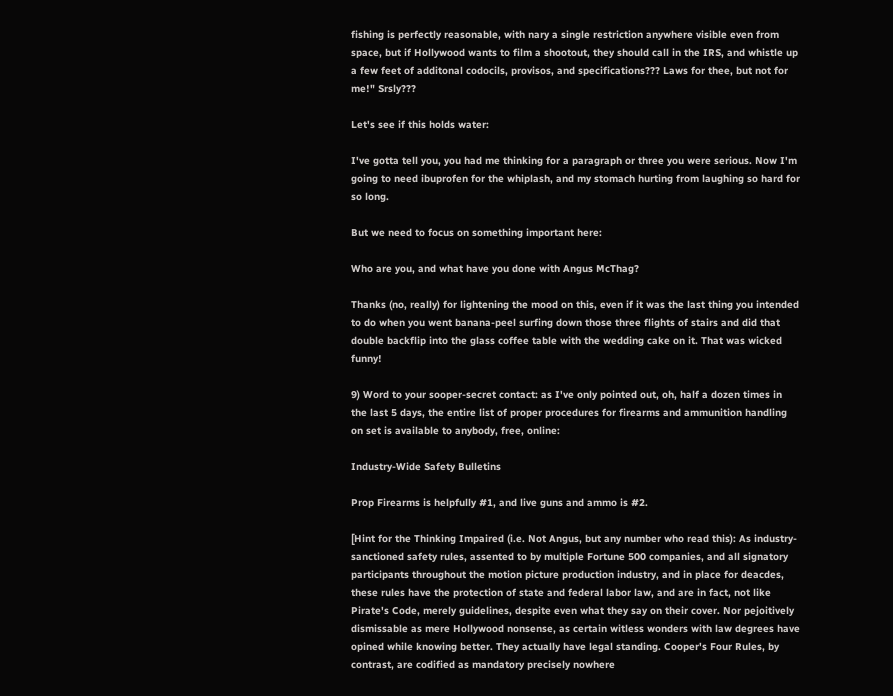fishing is perfectly reasonable, with nary a single restriction anywhere visible even from space, but if Hollywood wants to film a shootout, they should call in the IRS, and whistle up a few feet of additonal codocils, provisos, and specifications??? Laws for thee, but not for me!" Srsly???

Let's see if this holds water:

I've gotta tell you, you had me thinking for a paragraph or three you were serious. Now I'm going to need ibuprofen for the whiplash, and my stomach hurting from laughing so hard for so long.

But we need to focus on something important here:

Who are you, and what have you done with Angus McThag?

Thanks (no, really) for lightening the mood on this, even if it was the last thing you intended to do when you went banana-peel surfing down those three flights of stairs and did that double backflip into the glass coffee table with the wedding cake on it. That was wicked funny!

9) Word to your sooper-secret contact: as I've only pointed out, oh, half a dozen times in the last 5 days, the entire list of proper procedures for firearms and ammunition handling on set is available to anybody, free, online:

Industry-Wide Safety Bulletins

Prop Firearms is helpfully #1, and live guns and ammo is #2.

[Hint for the Thinking Impaired (i.e. Not Angus, but any number who read this): As industry-sanctioned safety rules, assented to by multiple Fortune 500 companies, and all signatory participants throughout the motion picture production industry, and in place for deacdes, these rules have the protection of state and federal labor law, and are in fact, not like Pirate's Code, merely guidelines, despite even what they say on their cover. Nor pejoitively dismissable as mere Hollywood nonsense, as certain witless wonders with law degrees have opined while knowing better. They actually have legal standing. Cooper's Four Rules, by contrast, are codified as mandatory precisely nowhere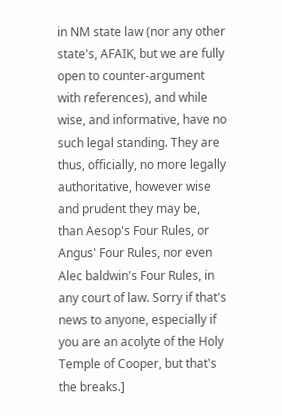in NM state law (nor any other state's, AFAIK, but we are fully open to counter-argument with references), and while wise, and informative, have no such legal standing. They are thus, officially, no more legally authoritative, however wise and prudent they may be, than Aesop's Four Rules, or Angus' Four Rules, nor even Alec baldwin's Four Rules, in any court of law. Sorry if that's news to anyone, especially if you are an acolyte of the Holy Temple of Cooper, but that's the breaks.]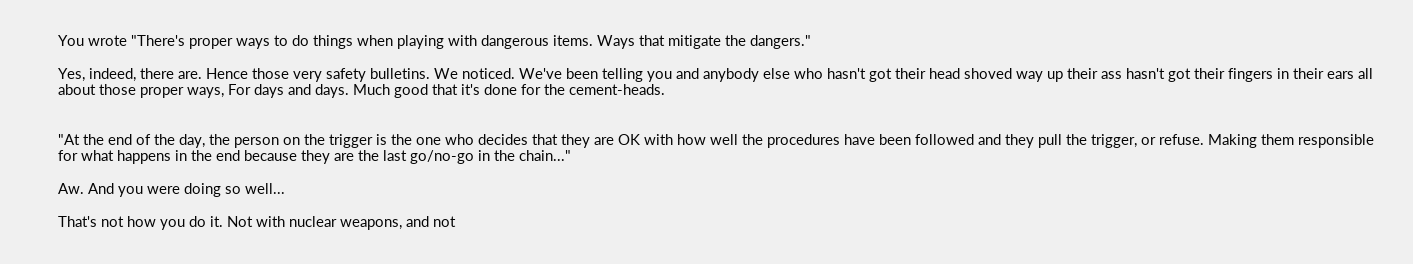You wrote "There's proper ways to do things when playing with dangerous items. Ways that mitigate the dangers."

Yes, indeed, there are. Hence those very safety bulletins. We noticed. We've been telling you and anybody else who hasn't got their head shoved way up their ass hasn't got their fingers in their ears all about those proper ways, For days and days. Much good that it's done for the cement-heads.


"At the end of the day, the person on the trigger is the one who decides that they are OK with how well the procedures have been followed and they pull the trigger, or refuse. Making them responsible for what happens in the end because they are the last go/no-go in the chain..."

Aw. And you were doing so well...

That's not how you do it. Not with nuclear weapons, and not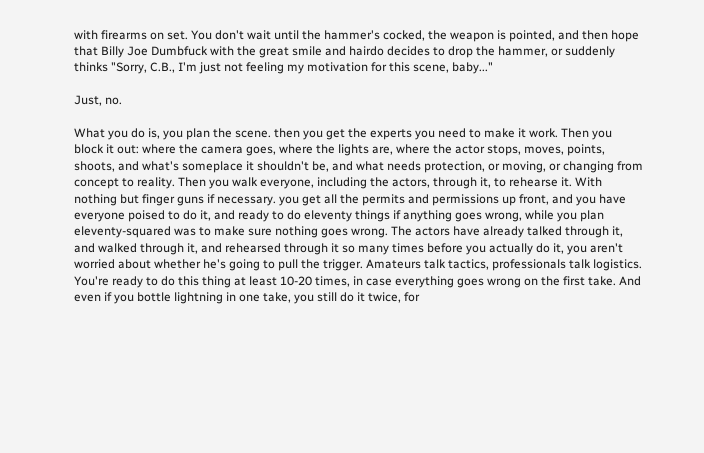with firearms on set. You don't wait until the hammer's cocked, the weapon is pointed, and then hope that Billy Joe Dumbfuck with the great smile and hairdo decides to drop the hammer, or suddenly thinks "Sorry, C.B., I'm just not feeling my motivation for this scene, baby..."

Just, no.

What you do is, you plan the scene. then you get the experts you need to make it work. Then you block it out: where the camera goes, where the lights are, where the actor stops, moves, points, shoots, and what's someplace it shouldn't be, and what needs protection, or moving, or changing from concept to reality. Then you walk everyone, including the actors, through it, to rehearse it. With nothing but finger guns if necessary. you get all the permits and permissions up front, and you have everyone poised to do it, and ready to do eleventy things if anything goes wrong, while you plan eleventy-squared was to make sure nothing goes wrong. The actors have already talked through it, and walked through it, and rehearsed through it so many times before you actually do it, you aren't worried about whether he's going to pull the trigger. Amateurs talk tactics, professionals talk logistics. You're ready to do this thing at least 10-20 times, in case everything goes wrong on the first take. And even if you bottle lightning in one take, you still do it twice, for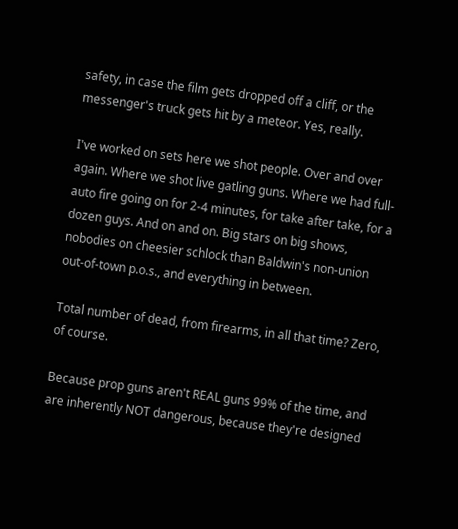safety, in case the film gets dropped off a cliff, or the messenger's truck gets hit by a meteor. Yes, really.

I've worked on sets here we shot people. Over and over again. Where we shot live gatling guns. Where we had full-auto fire going on for 2-4 minutes, for take after take, for a dozen guys. And on and on. Big stars on big shows, nobodies on cheesier schlock than Baldwin's non-union out-of-town p.o.s., and everything in between.

Total number of dead, from firearms, in all that time? Zero, of course.

Because prop guns aren't REAL guns 99% of the time, and are inherently NOT dangerous, because they're designed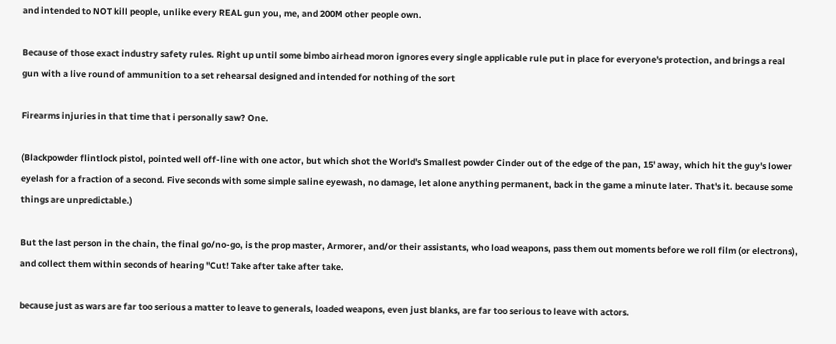and intended to NOT kill people, unlike every REAL gun you, me, and 200M other people own.

Because of those exact industry safety rules. Right up until some bimbo airhead moron ignores every single applicable rule put in place for everyone's protection, and brings a real  gun with a live round of ammunition to a set rehearsal designed and intended for nothing of the sort

Firearms injuries in that time that i personally saw? One.

(Blackpowder flintlock pistol, pointed well off-line with one actor, but which shot the World's Smallest powder Cinder out of the edge of the pan, 15' away, which hit the guy's lower eyelash for a fraction of a second. Five seconds with some simple saline eyewash, no damage, let alone anything permanent, back in the game a minute later. That's it. because some things are unpredictable.)

But the last person in the chain, the final go/no-go, is the prop master, Armorer, and/or their assistants, who load weapons, pass them out moments before we roll film (or electrons), and collect them within seconds of hearing "Cut! Take after take after take.

because just as wars are far too serious a matter to leave to generals, loaded weapons, even just blanks, are far too serious to leave with actors.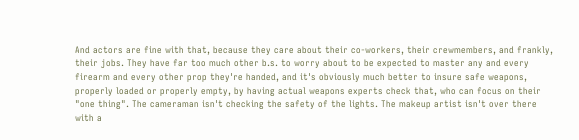And actors are fine with that, because they care about their co-workers, their crewmembers, and frankly, their jobs. They have far too much other b.s. to worry about to be expected to master any and every firearm and every other prop they're handed, and it's obviously much better to insure safe weapons, properly loaded or properly empty, by having actual weapons experts check that, who can focus on their "one thing". The cameraman isn't checking the safety of the lights. The makeup artist isn't over there with a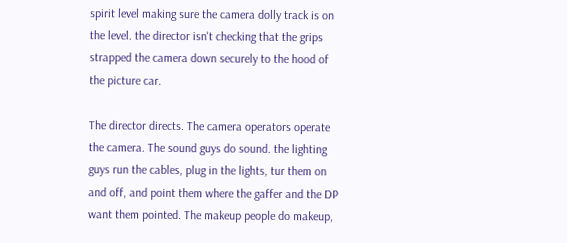spirit level making sure the camera dolly track is on the level. the director isn't checking that the grips strapped the camera down securely to the hood of the picture car.

The director directs. The camera operators operate the camera. The sound guys do sound. the lighting guys run the cables, plug in the lights, tur them on and off, and point them where the gaffer and the DP want them pointed. The makeup people do makeup,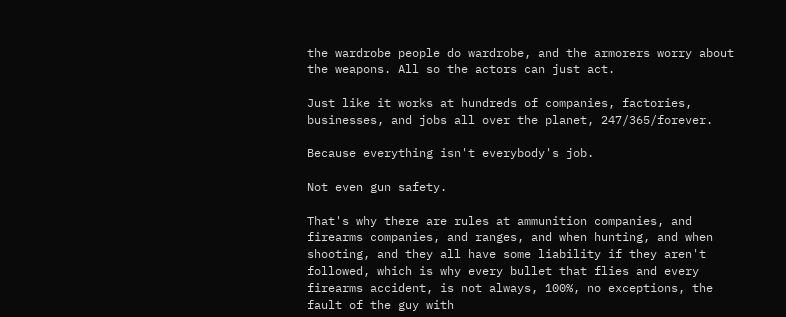the wardrobe people do wardrobe, and the armorers worry about the weapons. All so the actors can just act.

Just like it works at hundreds of companies, factories, businesses, and jobs all over the planet, 247/365/forever.

Because everything isn't everybody's job.

Not even gun safety.

That's why there are rules at ammunition companies, and firearms companies, and ranges, and when hunting, and when shooting, and they all have some liability if they aren't followed, which is why every bullet that flies and every firearms accident, is not always, 100%, no exceptions, the fault of the guy with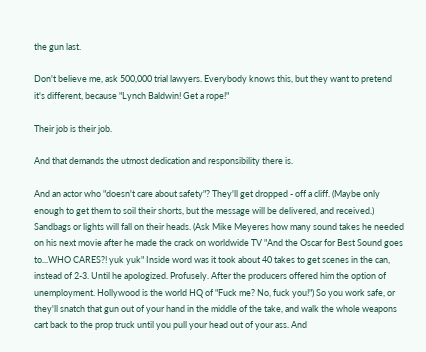the gun last.

Don't believe me, ask 500,000 trial lawyers. Everybody knows this, but they want to pretend it's different, because "Lynch Baldwin! Get a rope!"

Their job is their job.

And that demands the utmost dedication and responsibility there is.

And an actor who "doesn't care about safety"? They'll get dropped - off a cliff. (Maybe only enough to get them to soil their shorts, but the message will be delivered, and received.) Sandbags or lights will fall on their heads. (Ask Mike Meyeres how many sound takes he needed on his next movie after he made the crack on worldwide TV "And the Oscar for Best Sound goes to...WHO CARES?! yuk yuk" Inside word was it took about 40 takes to get scenes in the can, instead of 2-3. Until he apologized. Profusely. After the producers offered him the option of unemployment. Hollywood is the world HQ of "Fuck me? No, fuck you!") So you work safe, or they'll snatch that gun out of your hand in the middle of the take, and walk the whole weapons cart back to the prop truck until you pull your head out of your ass. And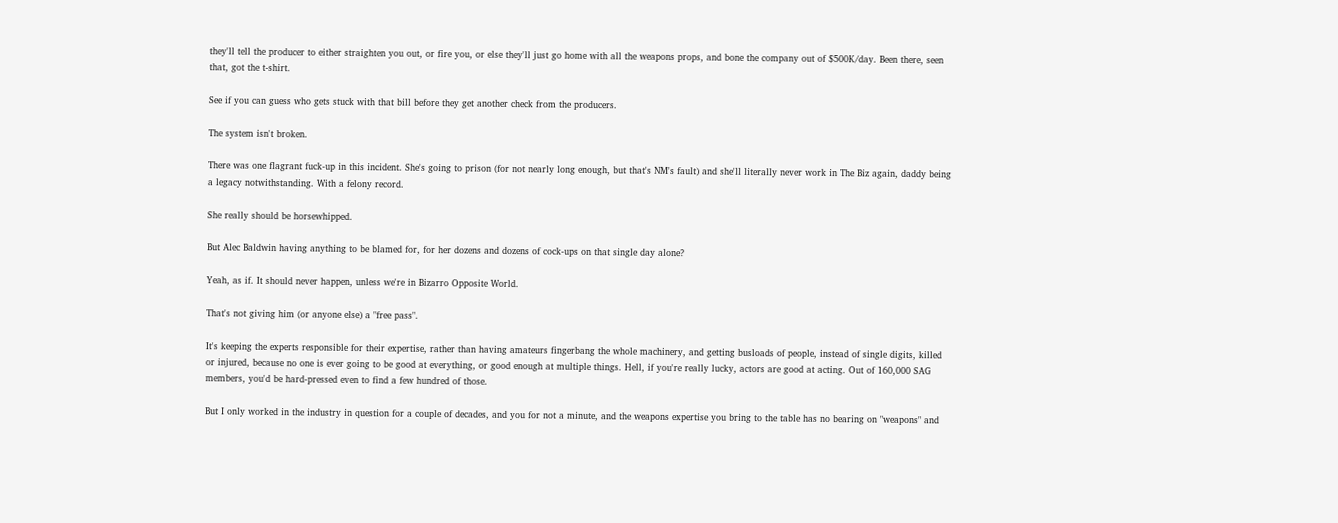they'll tell the producer to either straighten you out, or fire you, or else they'll just go home with all the weapons props, and bone the company out of $500K/day. Been there, seen that, got the t-shirt.

See if you can guess who gets stuck with that bill before they get another check from the producers.

The system isn't broken.

There was one flagrant fuck-up in this incident. She's going to prison (for not nearly long enough, but that's NM's fault) and she'll literally never work in The Biz again, daddy being a legacy notwithstanding. With a felony record.

She really should be horsewhipped.

But Alec Baldwin having anything to be blamed for, for her dozens and dozens of cock-ups on that single day alone?

Yeah, as if. It should never happen, unless we're in Bizarro Opposite World.

That's not giving him (or anyone else) a "free pass".

It's keeping the experts responsible for their expertise, rather than having amateurs fingerbang the whole machinery, and getting busloads of people, instead of single digits, killed or injured, because no one is ever going to be good at everything, or good enough at multiple things. Hell, if you're really lucky, actors are good at acting. Out of 160,000 SAG members, you'd be hard-pressed even to find a few hundred of those.

But I only worked in the industry in question for a couple of decades, and you for not a minute, and the weapons expertise you bring to the table has no bearing on "weapons" and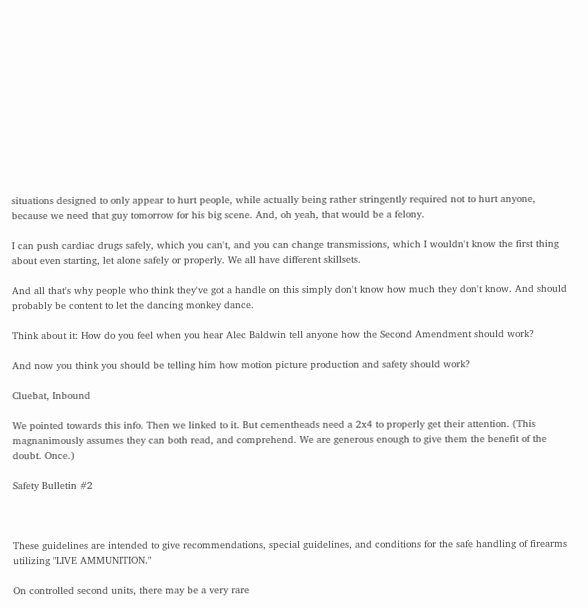situations designed to only appear to hurt people, while actually being rather stringently required not to hurt anyone, because we need that guy tomorrow for his big scene. And, oh yeah, that would be a felony.

I can push cardiac drugs safely, which you can't, and you can change transmissions, which I wouldn't know the first thing about even starting, let alone safely or properly. We all have different skillsets.

And all that's why people who think they've got a handle on this simply don't know how much they don't know. And should probably be content to let the dancing monkey dance.

Think about it: How do you feel when you hear Alec Baldwin tell anyone how the Second Amendment should work?

And now you think you should be telling him how motion picture production and safety should work?

Cluebat, Inbound

We pointed towards this info. Then we linked to it. But cementheads need a 2x4 to properly get their attention. (This magnanimously assumes they can both read, and comprehend. We are generous enough to give them the benefit of the doubt. Once.)

Safety Bulletin #2



These guidelines are intended to give recommendations, special guidelines, and conditions for the safe handling of firearms utilizing "LIVE AMMUNITION."

On controlled second units, there may be a very rare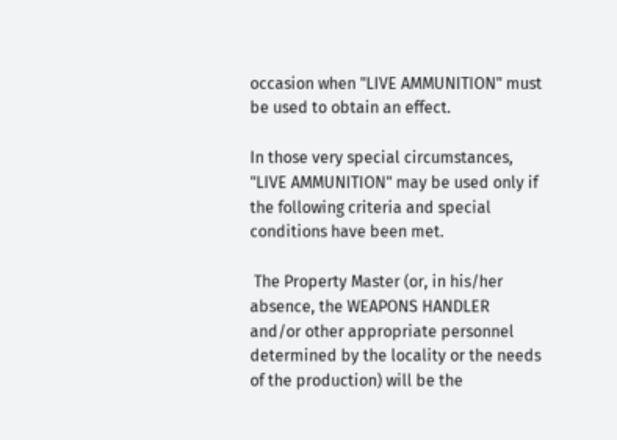occasion when "LIVE AMMUNITION" must be used to obtain an effect.

In those very special circumstances, "LIVE AMMUNITION" may be used only if the following criteria and special conditions have been met.

 The Property Master (or, in his/her absence, the WEAPONS HANDLER and/or other appropriate personnel determined by the locality or the needs of the production) will be the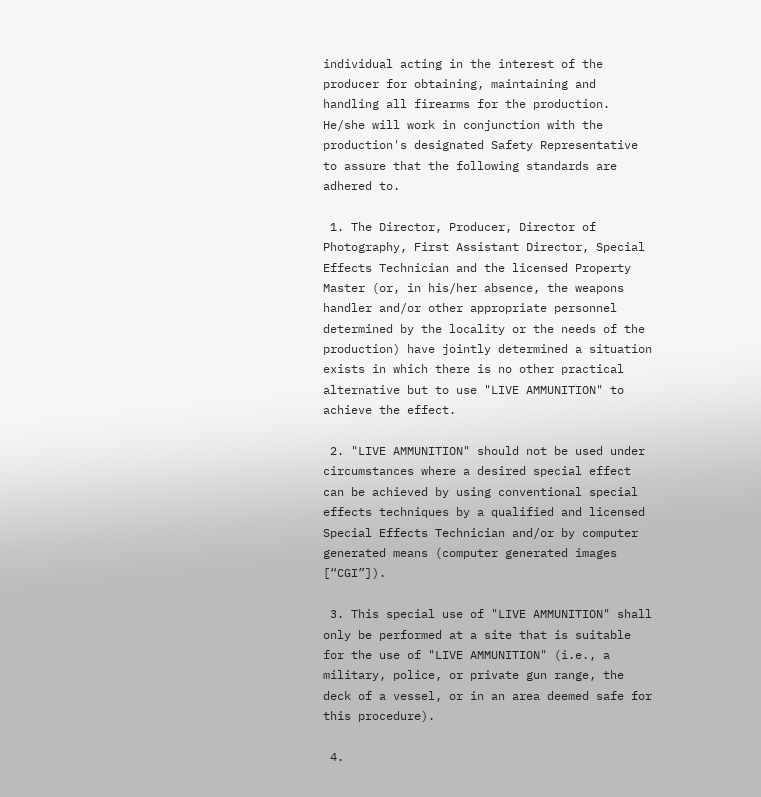individual acting in the interest of the producer for obtaining, maintaining and handling all firearms for the production. He/she will work in conjunction with the production's designated Safety Representative to assure that the following standards are adhered to.

 1. The Director, Producer, Director of Photography, First Assistant Director, Special Effects Technician and the licensed Property Master (or, in his/her absence, the weapons handler and/or other appropriate personnel determined by the locality or the needs of the production) have jointly determined a situation exists in which there is no other practical alternative but to use "LIVE AMMUNITION" to achieve the effect.

 2. "LIVE AMMUNITION" should not be used under circumstances where a desired special effect can be achieved by using conventional special effects techniques by a qualified and licensed Special Effects Technician and/or by computer generated means (computer generated images [“CGI”]).

 3. This special use of "LIVE AMMUNITION" shall only be performed at a site that is suitable for the use of "LIVE AMMUNITION" (i.e., a military, police, or private gun range, the deck of a vessel, or in an area deemed safe for this procedure).

 4.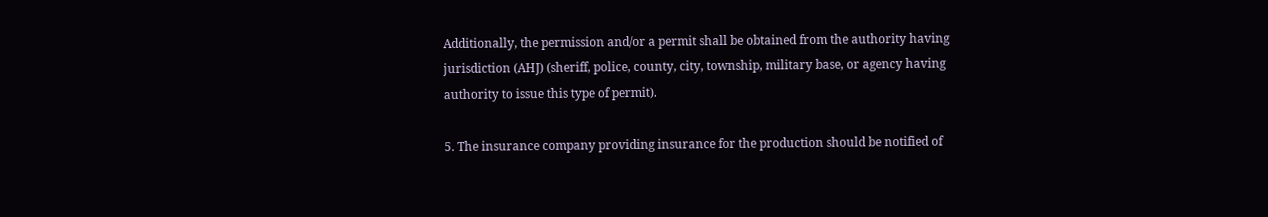Additionally, the permission and/or a permit shall be obtained from the authority having jurisdiction (AHJ) (sheriff, police, county, city, township, military base, or agency having authority to issue this type of permit).

5. The insurance company providing insurance for the production should be notified of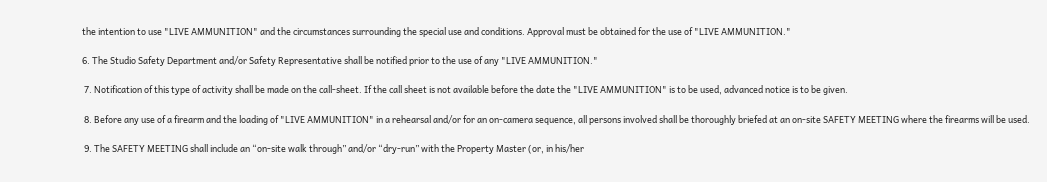the intention to use "LIVE AMMUNITION" and the circumstances surrounding the special use and conditions. Approval must be obtained for the use of "LIVE AMMUNITION."

6. The Studio Safety Department and/or Safety Representative shall be notified prior to the use of any "LIVE AMMUNITION."

 7. Notification of this type of activity shall be made on the call-sheet. If the call sheet is not available before the date the "LIVE AMMUNITION" is to be used, advanced notice is to be given.

 8. Before any use of a firearm and the loading of "LIVE AMMUNITION" in a rehearsal and/or for an on-camera sequence, all persons involved shall be thoroughly briefed at an on-site SAFETY MEETING where the firearms will be used.

 9. The SAFETY MEETING shall include an “on-site walk through” and/or “dry-run” with the Property Master (or, in his/her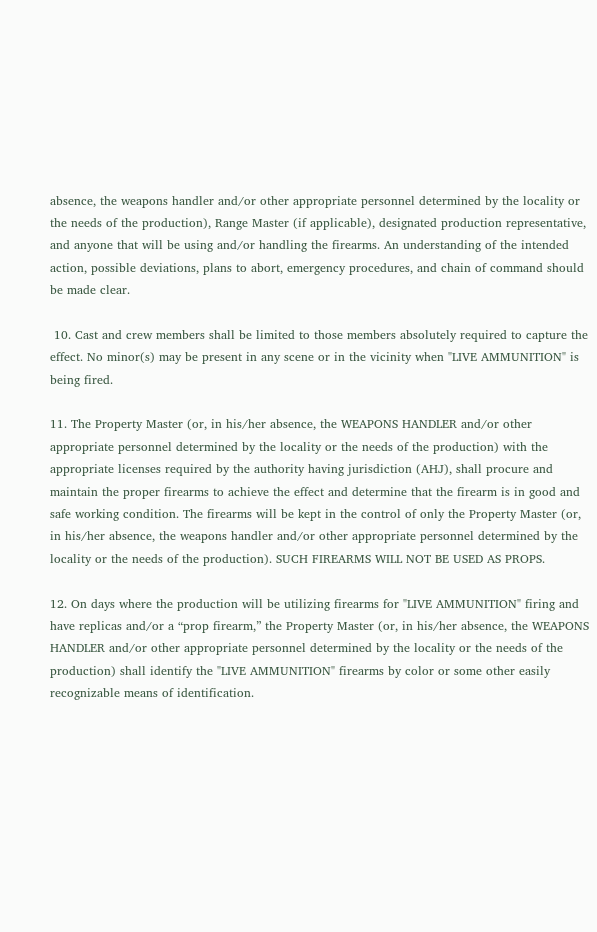absence, the weapons handler and/or other appropriate personnel determined by the locality or the needs of the production), Range Master (if applicable), designated production representative, and anyone that will be using and/or handling the firearms. An understanding of the intended action, possible deviations, plans to abort, emergency procedures, and chain of command should be made clear.

 10. Cast and crew members shall be limited to those members absolutely required to capture the effect. No minor(s) may be present in any scene or in the vicinity when "LIVE AMMUNITION" is being fired.

11. The Property Master (or, in his/her absence, the WEAPONS HANDLER and/or other appropriate personnel determined by the locality or the needs of the production) with the appropriate licenses required by the authority having jurisdiction (AHJ), shall procure and maintain the proper firearms to achieve the effect and determine that the firearm is in good and safe working condition. The firearms will be kept in the control of only the Property Master (or, in his/her absence, the weapons handler and/or other appropriate personnel determined by the locality or the needs of the production). SUCH FIREARMS WILL NOT BE USED AS PROPS.

12. On days where the production will be utilizing firearms for "LIVE AMMUNITION" firing and have replicas and/or a “prop firearm,” the Property Master (or, in his/her absence, the WEAPONS HANDLER and/or other appropriate personnel determined by the locality or the needs of the production) shall identify the "LIVE AMMUNITION" firearms by color or some other easily recognizable means of identification.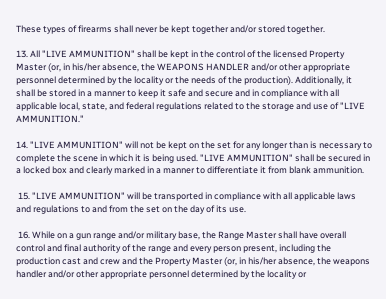These types of firearms shall never be kept together and/or stored together.

13. All "LIVE AMMUNITION" shall be kept in the control of the licensed Property Master (or, in his/her absence, the WEAPONS HANDLER and/or other appropriate personnel determined by the locality or the needs of the production). Additionally, it shall be stored in a manner to keep it safe and secure and in compliance with all applicable local, state, and federal regulations related to the storage and use of "LIVE AMMUNITION."

14. "LIVE AMMUNITION" will not be kept on the set for any longer than is necessary to complete the scene in which it is being used. "LIVE AMMUNITION" shall be secured in a locked box and clearly marked in a manner to differentiate it from blank ammunition.

 15. "LIVE AMMUNITION" will be transported in compliance with all applicable laws and regulations to and from the set on the day of its use.

 16. While on a gun range and/or military base, the Range Master shall have overall control and final authority of the range and every person present, including the production cast and crew and the Property Master (or, in his/her absence, the weapons handler and/or other appropriate personnel determined by the locality or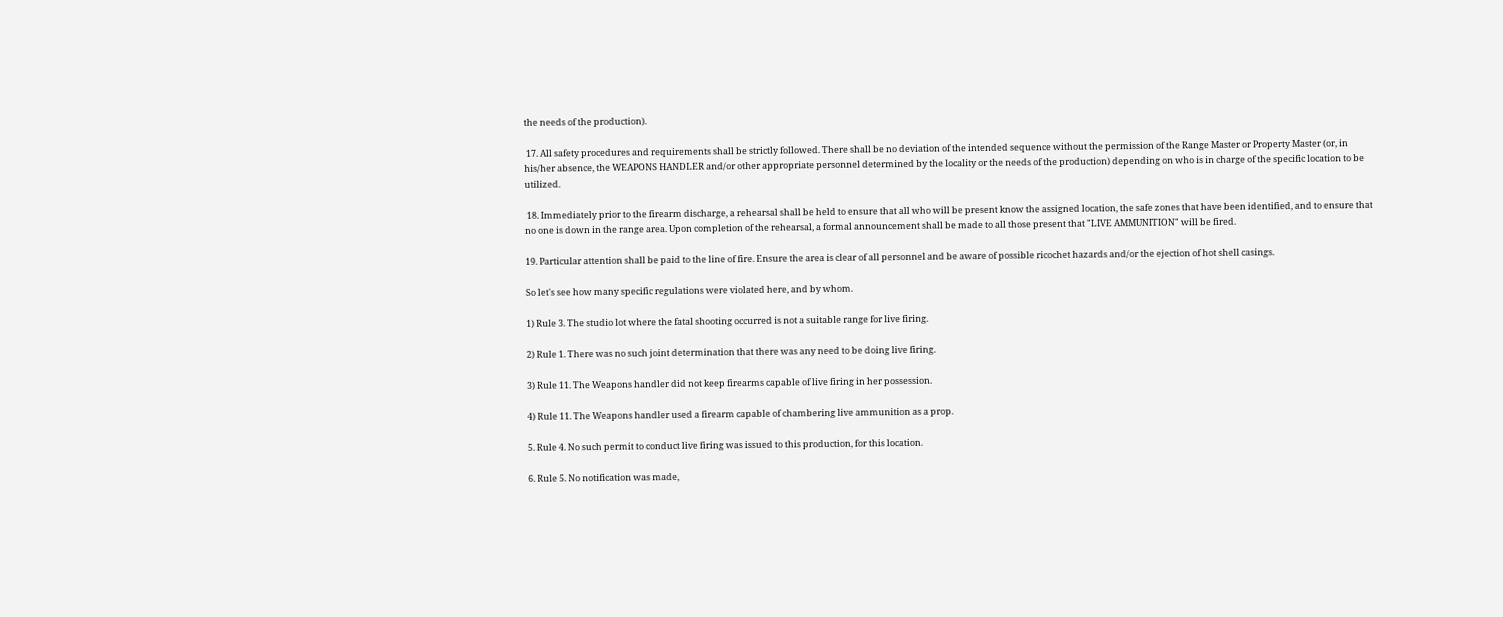the needs of the production).

 17. All safety procedures and requirements shall be strictly followed. There shall be no deviation of the intended sequence without the permission of the Range Master or Property Master (or, in his/her absence, the WEAPONS HANDLER and/or other appropriate personnel determined by the locality or the needs of the production) depending on who is in charge of the specific location to be utilized.

 18. Immediately prior to the firearm discharge, a rehearsal shall be held to ensure that all who will be present know the assigned location, the safe zones that have been identified, and to ensure that no one is down in the range area. Upon completion of the rehearsal, a formal announcement shall be made to all those present that "LIVE AMMUNITION" will be fired.

19. Particular attention shall be paid to the line of fire. Ensure the area is clear of all personnel and be aware of possible ricochet hazards and/or the ejection of hot shell casings.

So let's see how many specific regulations were violated here, and by whom.

1) Rule 3. The studio lot where the fatal shooting occurred is not a suitable range for live firing.

2) Rule 1. There was no such joint determination that there was any need to be doing live firing.

3) Rule 11. The Weapons handler did not keep firearms capable of live firing in her possession.

4) Rule 11. The Weapons handler used a firearm capable of chambering live ammunition as a prop.

5. Rule 4. No such permit to conduct live firing was issued to this production, for this location.

6. Rule 5. No notification was made,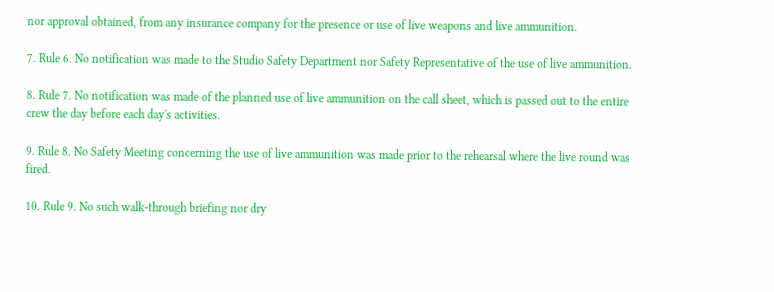nor approval obtained, from any insurance company for the presence or use of live weapons and live ammunition.

7. Rule 6. No notification was made to the Studio Safety Department nor Safety Representative of the use of live ammunition.

8. Rule 7. No notification was made of the planned use of live ammunition on the call sheet, which is passed out to the entire crew the day before each day's activities.

9. Rule 8. No Safety Meeting concerning the use of live ammunition was made prior to the rehearsal where the live round was fired.

10. Rule 9. No such walk-through briefing nor dry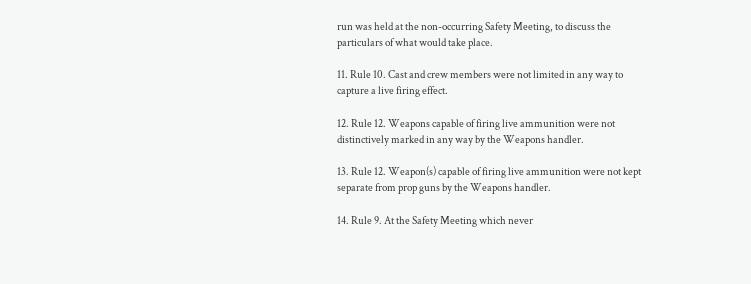run was held at the non-occurring Safety Meeting, to discuss the particulars of what would take place.

11. Rule 10. Cast and crew members were not limited in any way to capture a live firing effect.

12. Rule 12. Weapons capable of firing live ammunition were not distinctively marked in any way by the Weapons handler.

13. Rule 12. Weapon(s) capable of firing live ammunition were not kept separate from prop guns by the Weapons handler.

14. Rule 9. At the Safety Meeting which never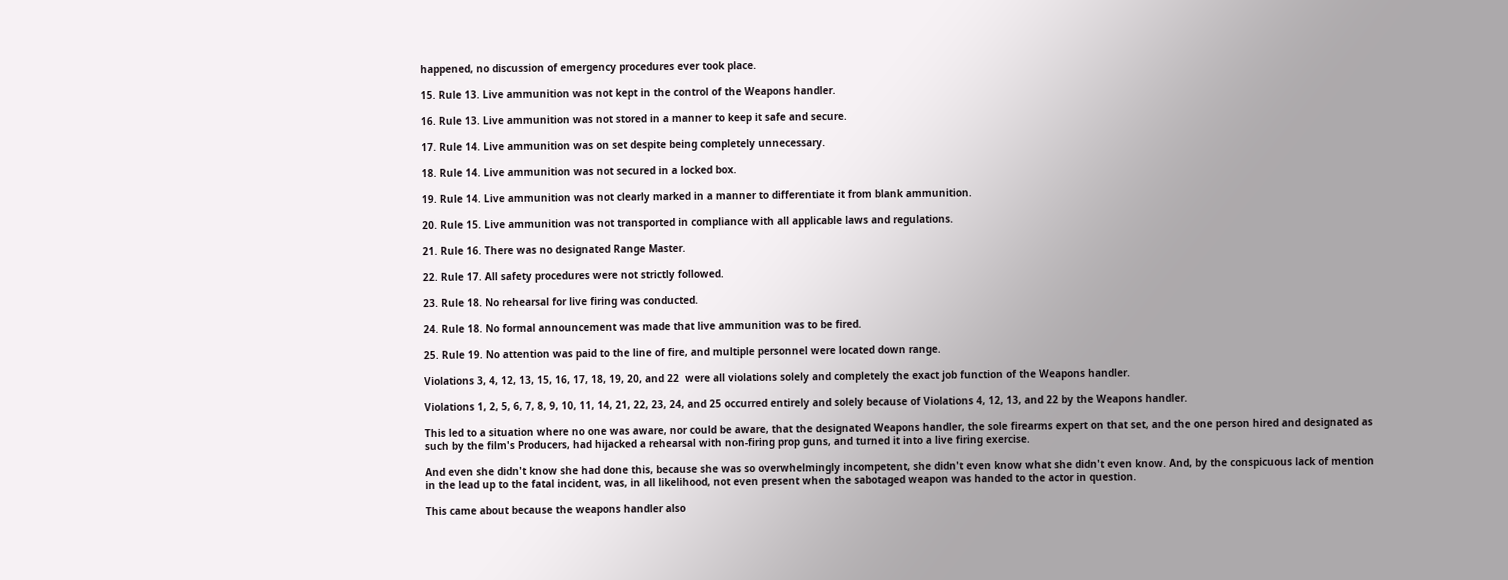happened, no discussion of emergency procedures ever took place.

15. Rule 13. Live ammunition was not kept in the control of the Weapons handler.

16. Rule 13. Live ammunition was not stored in a manner to keep it safe and secure.

17. Rule 14. Live ammunition was on set despite being completely unnecessary.

18. Rule 14. Live ammunition was not secured in a locked box.

19. Rule 14. Live ammunition was not clearly marked in a manner to differentiate it from blank ammunition.

20. Rule 15. Live ammunition was not transported in compliance with all applicable laws and regulations.

21. Rule 16. There was no designated Range Master.

22. Rule 17. All safety procedures were not strictly followed.

23. Rule 18. No rehearsal for live firing was conducted.

24. Rule 18. No formal announcement was made that live ammunition was to be fired.

25. Rule 19. No attention was paid to the line of fire, and multiple personnel were located down range.

Violations 3, 4, 12, 13, 15, 16, 17, 18, 19, 20, and 22  were all violations solely and completely the exact job function of the Weapons handler.

Violations 1, 2, 5, 6, 7, 8, 9, 10, 11, 14, 21, 22, 23, 24, and 25 occurred entirely and solely because of Violations 4, 12, 13, and 22 by the Weapons handler.

This led to a situation where no one was aware, nor could be aware, that the designated Weapons handler, the sole firearms expert on that set, and the one person hired and designated as such by the film's Producers, had hijacked a rehearsal with non-firing prop guns, and turned it into a live firing exercise.

And even she didn't know she had done this, because she was so overwhelmingly incompetent, she didn't even know what she didn't even know. And, by the conspicuous lack of mention in the lead up to the fatal incident, was, in all likelihood, not even present when the sabotaged weapon was handed to the actor in question.

This came about because the weapons handler also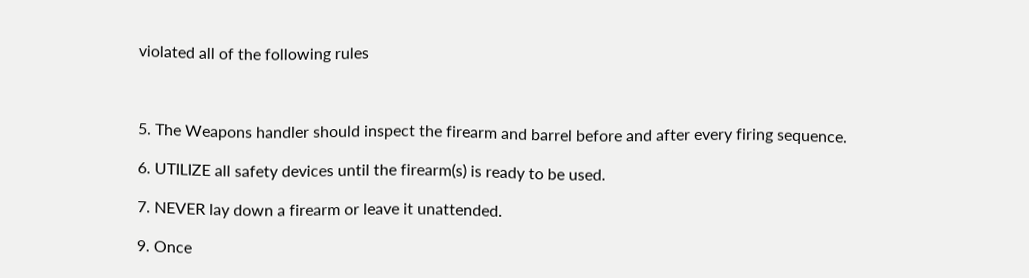violated all of the following rules



5. The Weapons handler should inspect the firearm and barrel before and after every firing sequence.

6. UTILIZE all safety devices until the firearm(s) is ready to be used.

7. NEVER lay down a firearm or leave it unattended.

9. Once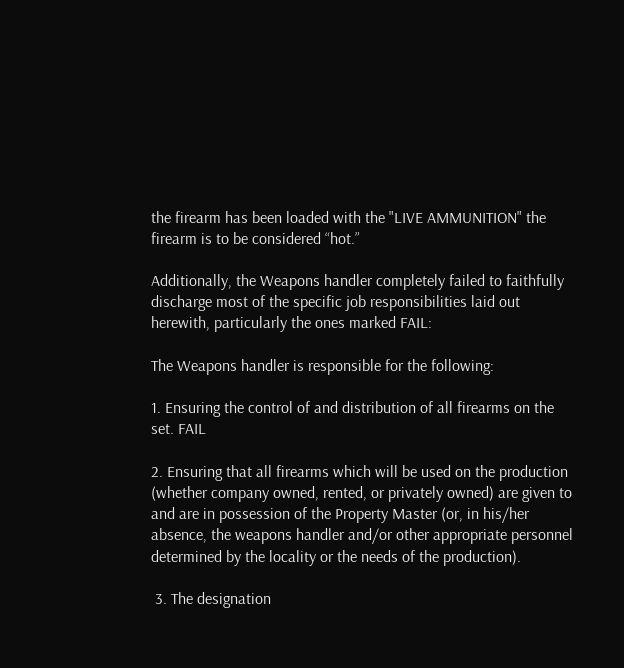the firearm has been loaded with the "LIVE AMMUNITION" the firearm is to be considered “hot.”

Additionally, the Weapons handler completely failed to faithfully discharge most of the specific job responsibilities laid out herewith, particularly the ones marked FAIL:

The Weapons handler is responsible for the following:

1. Ensuring the control of and distribution of all firearms on the set. FAIL

2. Ensuring that all firearms which will be used on the production (whether company owned, rented, or privately owned) are given to and are in possession of the Property Master (or, in his/her absence, the weapons handler and/or other appropriate personnel determined by the locality or the needs of the production).

 3. The designation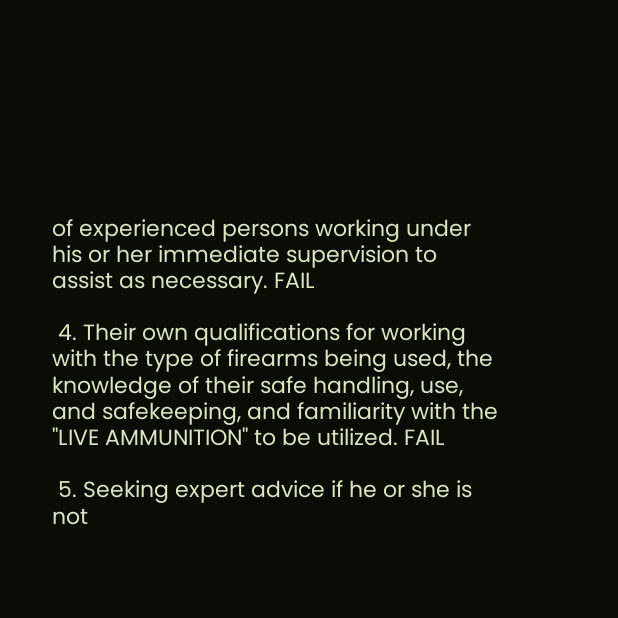of experienced persons working under his or her immediate supervision to assist as necessary. FAIL

 4. Their own qualifications for working with the type of firearms being used, the knowledge of their safe handling, use, and safekeeping, and familiarity with the "LIVE AMMUNITION" to be utilized. FAIL

 5. Seeking expert advice if he or she is not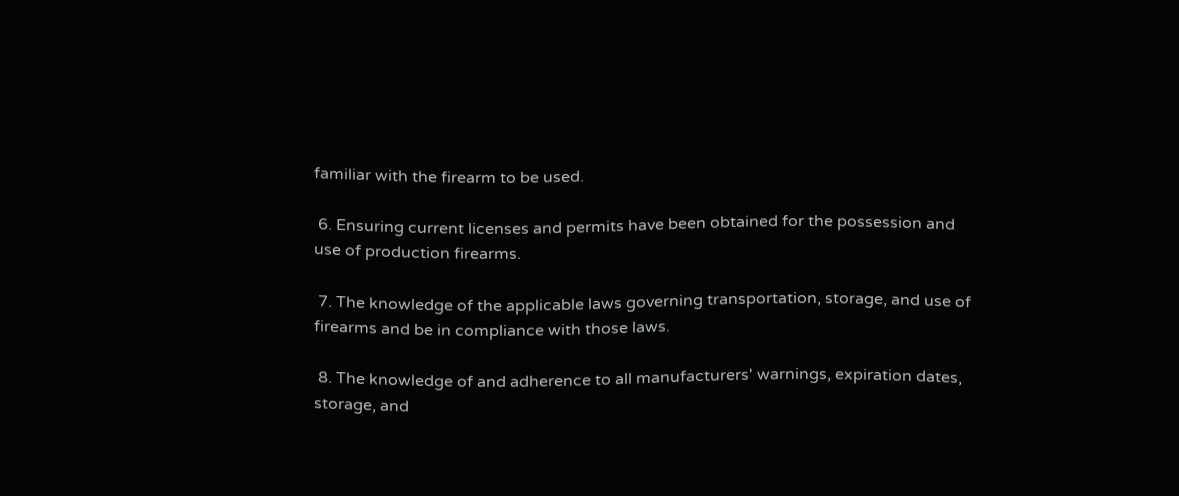familiar with the firearm to be used.

 6. Ensuring current licenses and permits have been obtained for the possession and use of production firearms.

 7. The knowledge of the applicable laws governing transportation, storage, and use of firearms and be in compliance with those laws.

 8. The knowledge of and adherence to all manufacturers' warnings, expiration dates, storage, and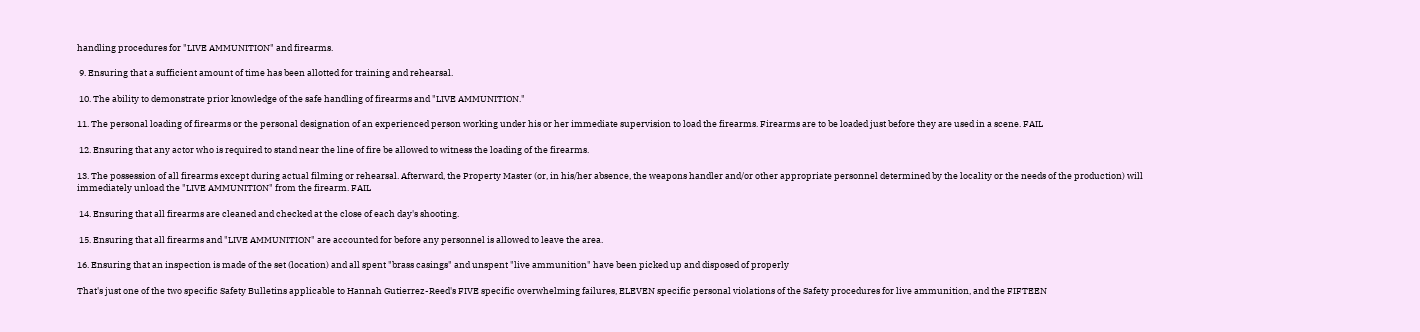handling procedures for "LIVE AMMUNITION" and firearms.

 9. Ensuring that a sufficient amount of time has been allotted for training and rehearsal.

 10. The ability to demonstrate prior knowledge of the safe handling of firearms and "LIVE AMMUNITION."

11. The personal loading of firearms or the personal designation of an experienced person working under his or her immediate supervision to load the firearms. Firearms are to be loaded just before they are used in a scene. FAIL

 12. Ensuring that any actor who is required to stand near the line of fire be allowed to witness the loading of the firearms.

13. The possession of all firearms except during actual filming or rehearsal. Afterward, the Property Master (or, in his/her absence, the weapons handler and/or other appropriate personnel determined by the locality or the needs of the production) will immediately unload the "LIVE AMMUNITION" from the firearm. FAIL

 14. Ensuring that all firearms are cleaned and checked at the close of each day's shooting.

 15. Ensuring that all firearms and "LIVE AMMUNITION" are accounted for before any personnel is allowed to leave the area.

16. Ensuring that an inspection is made of the set (location) and all spent "brass casings" and unspent "live ammunition" have been picked up and disposed of properly

That's just one of the two specific Safety Bulletins applicable to Hannah Gutierrez-Reed's FIVE specific overwhelming failures, ELEVEN specific personal violations of the Safety procedures for live ammunition, and the FIFTEEN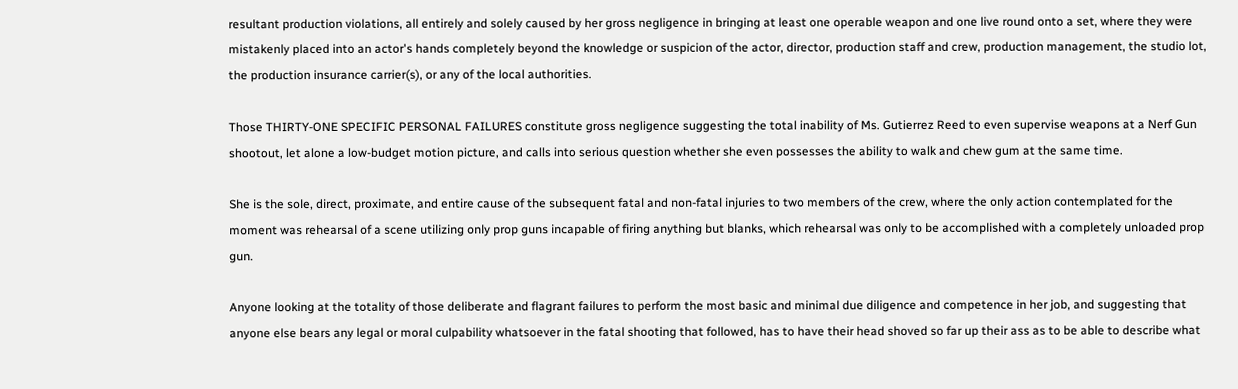resultant production violations, all entirely and solely caused by her gross negligence in bringing at least one operable weapon and one live round onto a set, where they were mistakenly placed into an actor's hands completely beyond the knowledge or suspicion of the actor, director, production staff and crew, production management, the studio lot, the production insurance carrier(s), or any of the local authorities.

Those THIRTY-ONE SPECIFIC PERSONAL FAILURES constitute gross negligence suggesting the total inability of Ms. Gutierrez Reed to even supervise weapons at a Nerf Gun shootout, let alone a low-budget motion picture, and calls into serious question whether she even possesses the ability to walk and chew gum at the same time.

She is the sole, direct, proximate, and entire cause of the subsequent fatal and non-fatal injuries to two members of the crew, where the only action contemplated for the moment was rehearsal of a scene utilizing only prop guns incapable of firing anything but blanks, which rehearsal was only to be accomplished with a completely unloaded prop gun.

Anyone looking at the totality of those deliberate and flagrant failures to perform the most basic and minimal due diligence and competence in her job, and suggesting that anyone else bears any legal or moral culpability whatsoever in the fatal shooting that followed, has to have their head shoved so far up their ass as to be able to describe what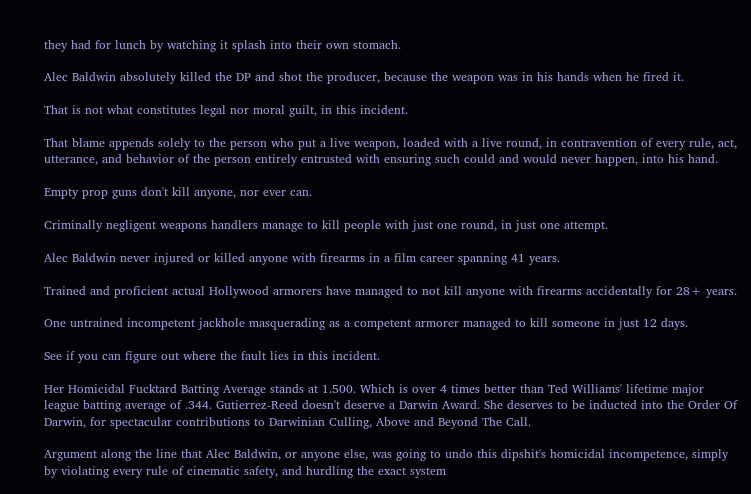they had for lunch by watching it splash into their own stomach.

Alec Baldwin absolutely killed the DP and shot the producer, because the weapon was in his hands when he fired it.

That is not what constitutes legal nor moral guilt, in this incident.

That blame appends solely to the person who put a live weapon, loaded with a live round, in contravention of every rule, act, utterance, and behavior of the person entirely entrusted with ensuring such could and would never happen, into his hand.

Empty prop guns don't kill anyone, nor ever can.

Criminally negligent weapons handlers manage to kill people with just one round, in just one attempt.

Alec Baldwin never injured or killed anyone with firearms in a film career spanning 41 years.

Trained and proficient actual Hollywood armorers have managed to not kill anyone with firearms accidentally for 28+ years.

One untrained incompetent jackhole masquerading as a competent armorer managed to kill someone in just 12 days.

See if you can figure out where the fault lies in this incident.

Her Homicidal Fucktard Batting Average stands at 1.500. Which is over 4 times better than Ted Williams' lifetime major league batting average of .344. Gutierrez-Reed doesn't deserve a Darwin Award. She deserves to be inducted into the Order Of Darwin, for spectacular contributions to Darwinian Culling, Above and Beyond The Call.

Argument along the line that Alec Baldwin, or anyone else, was going to undo this dipshit's homicidal incompetence, simply by violating every rule of cinematic safety, and hurdling the exact system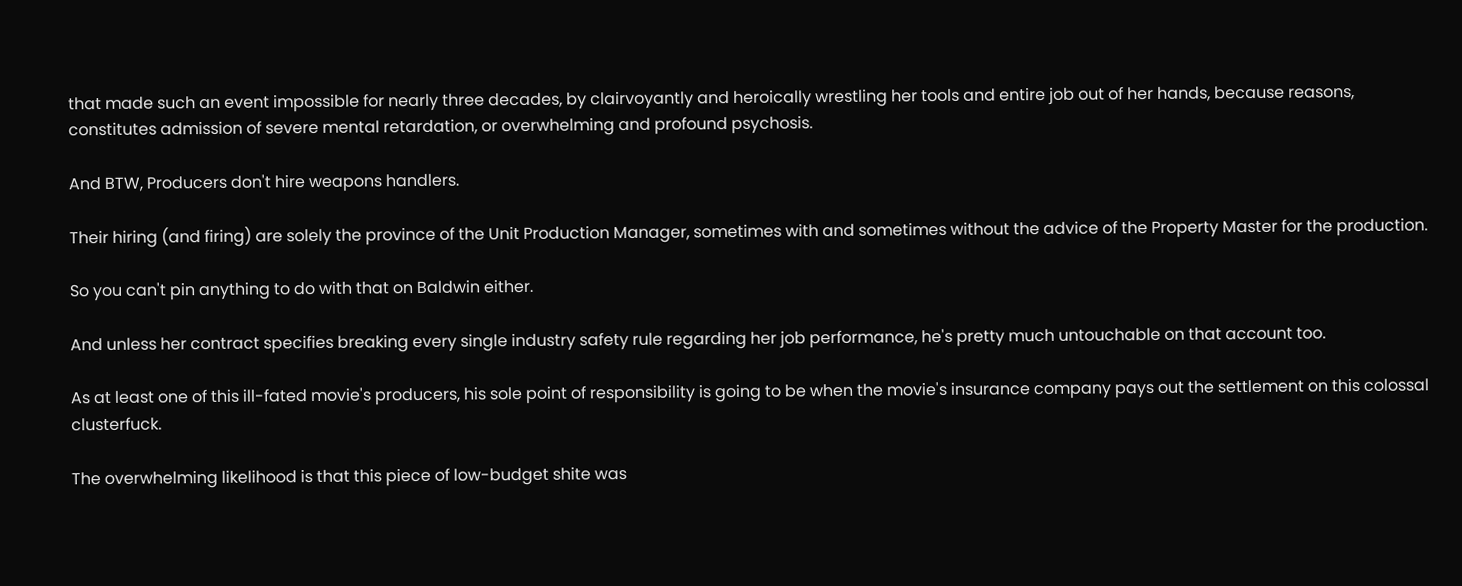that made such an event impossible for nearly three decades, by clairvoyantly and heroically wrestling her tools and entire job out of her hands, because reasons, constitutes admission of severe mental retardation, or overwhelming and profound psychosis.

And BTW, Producers don't hire weapons handlers.

Their hiring (and firing) are solely the province of the Unit Production Manager, sometimes with and sometimes without the advice of the Property Master for the production.

So you can't pin anything to do with that on Baldwin either.

And unless her contract specifies breaking every single industry safety rule regarding her job performance, he's pretty much untouchable on that account too.

As at least one of this ill-fated movie's producers, his sole point of responsibility is going to be when the movie's insurance company pays out the settlement on this colossal clusterfuck.

The overwhelming likelihood is that this piece of low-budget shite was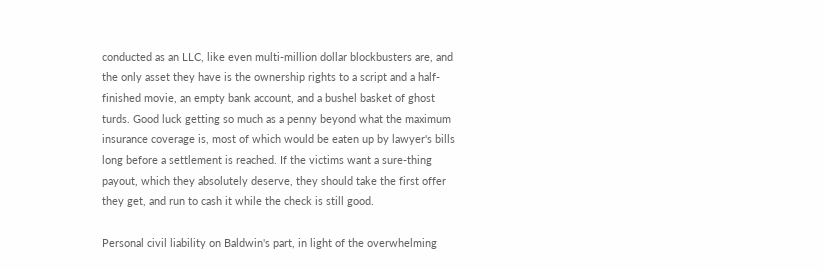conducted as an LLC, like even multi-million dollar blockbusters are, and the only asset they have is the ownership rights to a script and a half-finished movie, an empty bank account, and a bushel basket of ghost turds. Good luck getting so much as a penny beyond what the maximum insurance coverage is, most of which would be eaten up by lawyer's bills long before a settlement is reached. If the victims want a sure-thing payout, which they absolutely deserve, they should take the first offer they get, and run to cash it while the check is still good.

Personal civil liability on Baldwin's part, in light of the overwhelming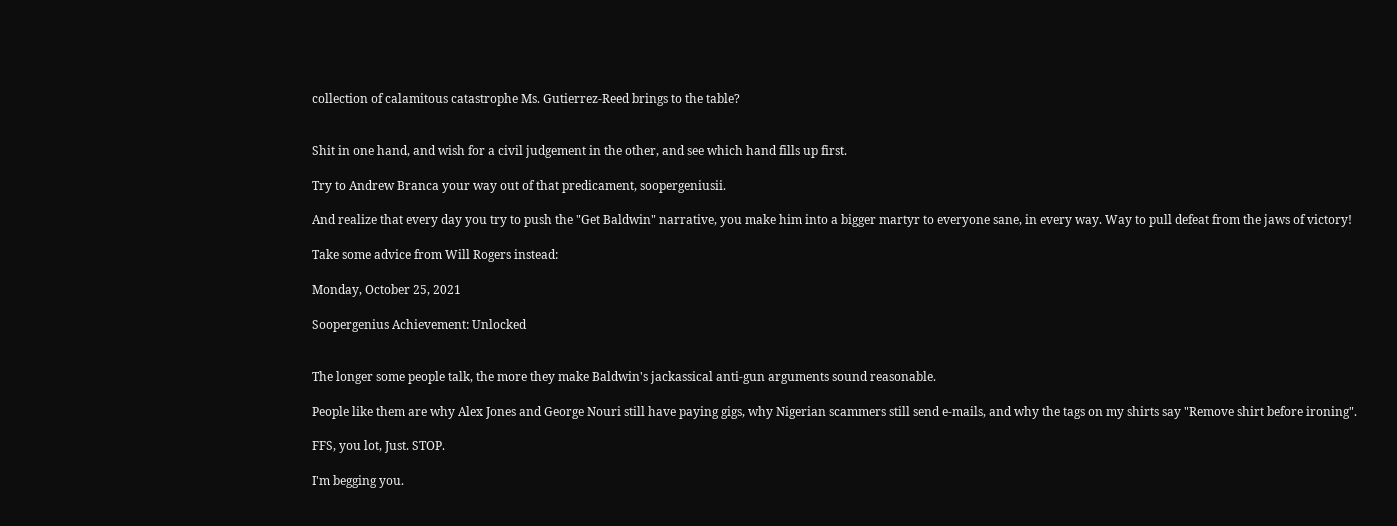collection of calamitous catastrophe Ms. Gutierrez-Reed brings to the table?


Shit in one hand, and wish for a civil judgement in the other, and see which hand fills up first.

Try to Andrew Branca your way out of that predicament, soopergeniusii.

And realize that every day you try to push the "Get Baldwin" narrative, you make him into a bigger martyr to everyone sane, in every way. Way to pull defeat from the jaws of victory!

Take some advice from Will Rogers instead:

Monday, October 25, 2021

Soopergenius Achievement: Unlocked


The longer some people talk, the more they make Baldwin's jackassical anti-gun arguments sound reasonable.

People like them are why Alex Jones and George Nouri still have paying gigs, why Nigerian scammers still send e-mails, and why the tags on my shirts say "Remove shirt before ironing".

FFS, you lot, Just. STOP.

I'm begging you.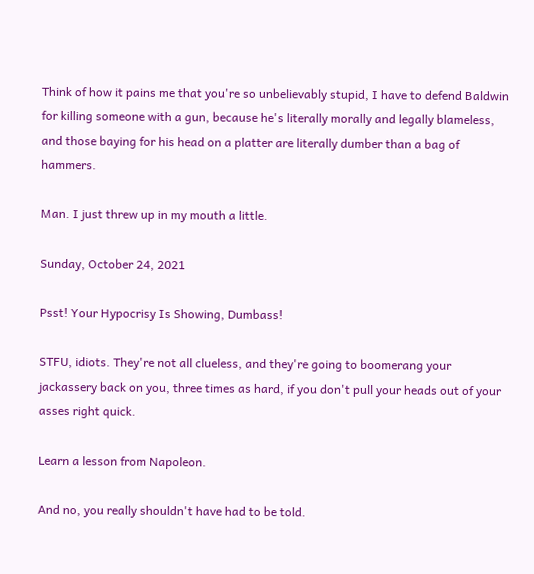Think of how it pains me that you're so unbelievably stupid, I have to defend Baldwin for killing someone with a gun, because he's literally morally and legally blameless, and those baying for his head on a platter are literally dumber than a bag of hammers.

Man. I just threw up in my mouth a little.

Sunday, October 24, 2021

Psst! Your Hypocrisy Is Showing, Dumbass!

STFU, idiots. They're not all clueless, and they're going to boomerang your jackassery back on you, three times as hard, if you don't pull your heads out of your asses right quick.

Learn a lesson from Napoleon.

And no, you really shouldn't have had to be told.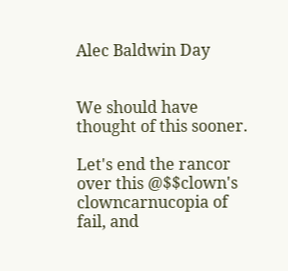Alec Baldwin Day


We should have thought of this sooner.

Let's end the rancor over this @$$clown's clowncarnucopia of fail, and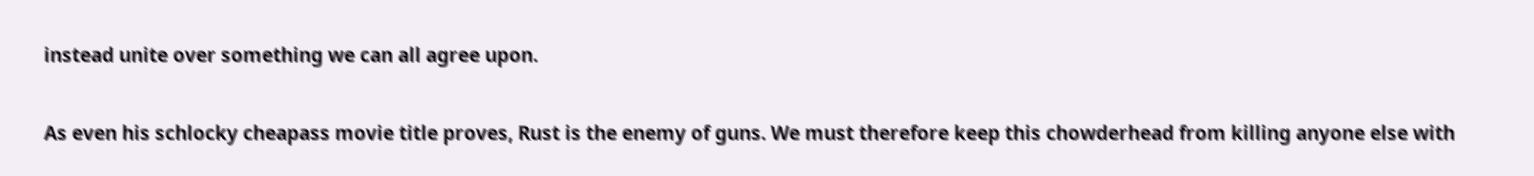instead unite over something we can all agree upon.

As even his schlocky cheapass movie title proves, Rust is the enemy of guns. We must therefore keep this chowderhead from killing anyone else with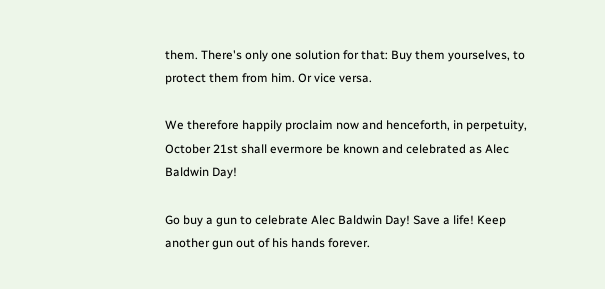them. There's only one solution for that: Buy them yourselves, to protect them from him. Or vice versa.

We therefore happily proclaim now and henceforth, in perpetuity, October 21st shall evermore be known and celebrated as Alec Baldwin Day!

Go buy a gun to celebrate Alec Baldwin Day! Save a life! Keep another gun out of his hands forever.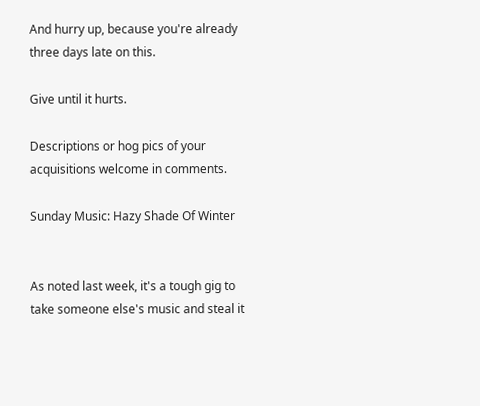And hurry up, because you're already three days late on this.

Give until it hurts.

Descriptions or hog pics of your acquisitions welcome in comments.

Sunday Music: Hazy Shade Of Winter


As noted last week, it's a tough gig to take someone else's music and steal it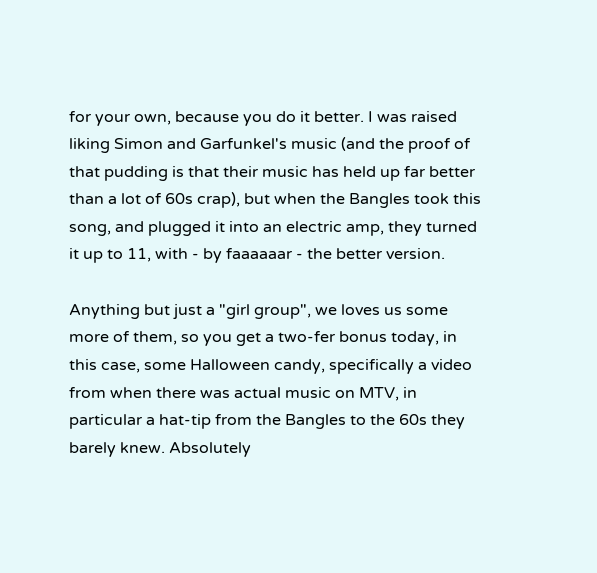for your own, because you do it better. I was raised liking Simon and Garfunkel's music (and the proof of that pudding is that their music has held up far better than a lot of 60s crap), but when the Bangles took this song, and plugged it into an electric amp, they turned it up to 11, with - by faaaaaar - the better version.

Anything but just a "girl group", we loves us some more of them, so you get a two-fer bonus today, in this case, some Halloween candy, specifically a video from when there was actual music on MTV, in particular a hat-tip from the Bangles to the 60s they barely knew. Absolutely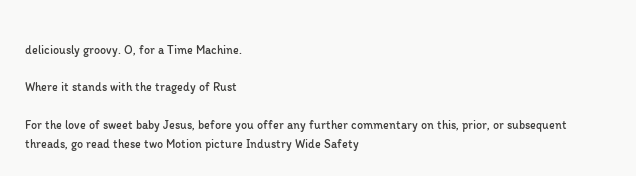deliciously groovy. O, for a Time Machine.

Where it stands with the tragedy of Rust

For the love of sweet baby Jesus, before you offer any further commentary on this, prior, or subsequent threads, go read these two Motion picture Industry Wide Safety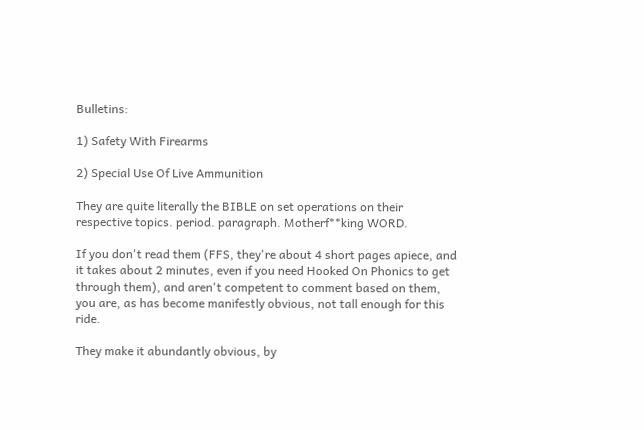Bulletins:

1) Safety With Firearms

2) Special Use Of Live Ammunition

They are quite literally the BIBLE on set operations on their respective topics. period. paragraph. Motherf**king WORD.

If you don't read them (FFS, they're about 4 short pages apiece, and it takes about 2 minutes, even if you need Hooked On Phonics to get through them), and aren't competent to comment based on them, you are, as has become manifestly obvious, not tall enough for this ride.

They make it abundantly obvious, by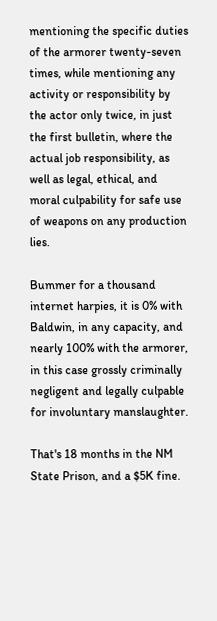mentioning the specific duties of the armorer twenty-seven times, while mentioning any activity or responsibility by the actor only twice, in just the first bulletin, where the actual job responsibility, as well as legal, ethical, and moral culpability for safe use of weapons on any production lies.

Bummer for a thousand internet harpies, it is 0% with Baldwin, in any capacity, and nearly 100% with the armorer, in this case grossly criminally negligent and legally culpable for involuntary manslaughter.

That's 18 months in the NM State Prison, and a $5K fine.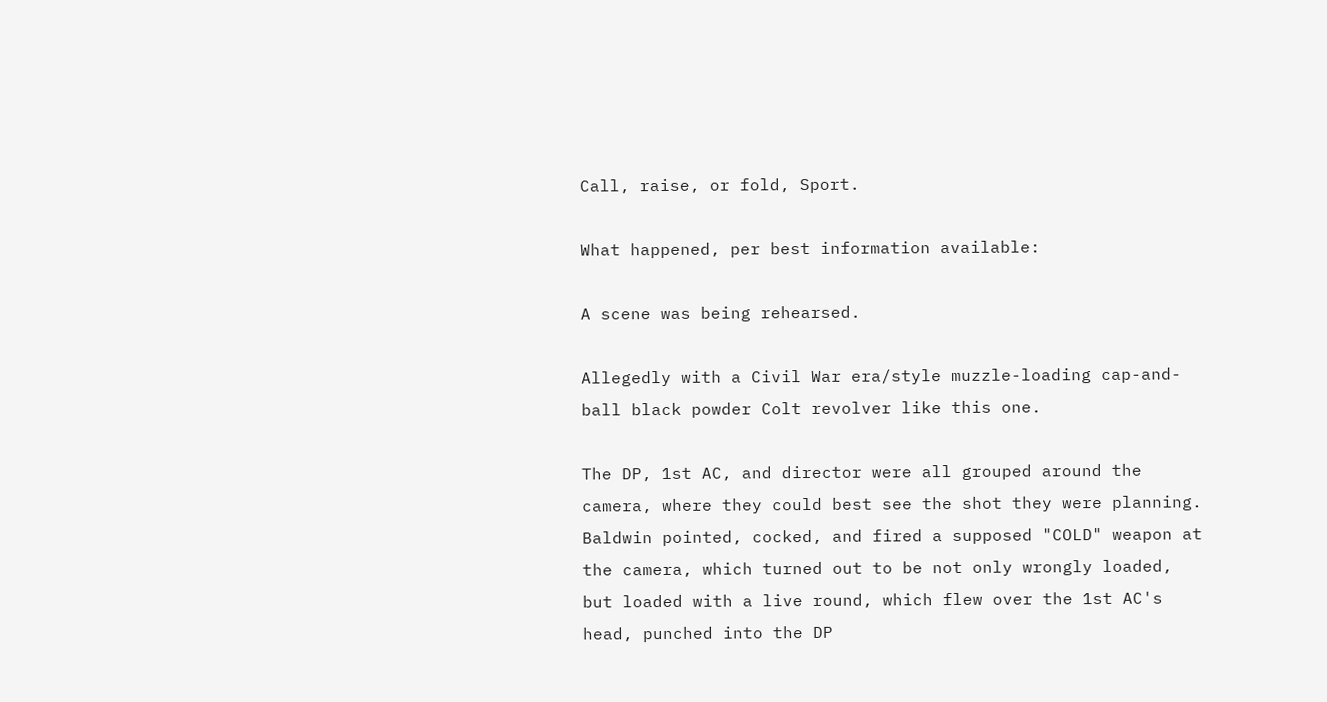Call, raise, or fold, Sport.

What happened, per best information available:

A scene was being rehearsed.

Allegedly with a Civil War era/style muzzle-loading cap-and-ball black powder Colt revolver like this one.

The DP, 1st AC, and director were all grouped around the camera, where they could best see the shot they were planning.
Baldwin pointed, cocked, and fired a supposed "COLD" weapon at the camera, which turned out to be not only wrongly loaded, but loaded with a live round, which flew over the 1st AC's head, punched into the DP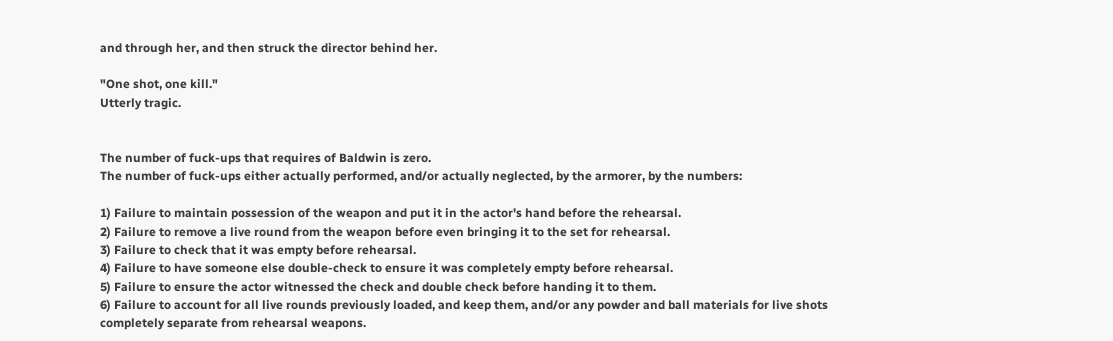and through her, and then struck the director behind her.

"One shot, one kill."
Utterly tragic.


The number of fuck-ups that requires of Baldwin is zero.
The number of fuck-ups either actually performed, and/or actually neglected, by the armorer, by the numbers:

1) Failure to maintain possession of the weapon and put it in the actor's hand before the rehearsal.
2) Failure to remove a live round from the weapon before even bringing it to the set for rehearsal.
3) Failure to check that it was empty before rehearsal.
4) Failure to have someone else double-check to ensure it was completely empty before rehearsal.
5) Failure to ensure the actor witnessed the check and double check before handing it to them.
6) Failure to account for all live rounds previously loaded, and keep them, and/or any powder and ball materials for live shots completely separate from rehearsal weapons.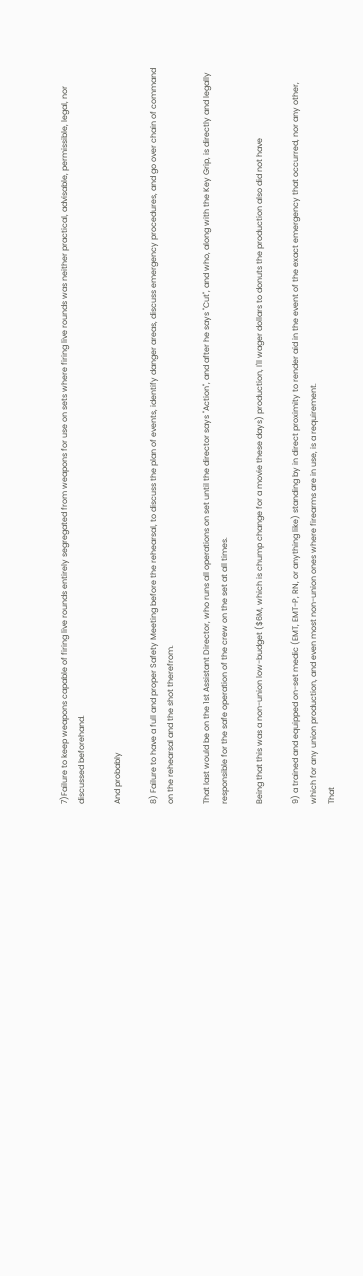7)Failure to keep weapons capable of firing live rounds entirely segregated from weapons for use on sets where firing live rounds was neither practical, advisable, permissible, legal, nor discussed beforehand.

And probably

8) Failure to have a full and proper Safety Meeting before the rehearsal, to discuss the plan of events, identify danger areas, discuss emergency procedures, and go over chain of command on the rehearsal and the shot therefrom.

That last would be on the 1st Assistant Director, who runs all operations on set until the director says "Action", and after he says "Cut", and who, along with the Key Grip, is directly and legally responsible for the safe operation of the crew on the set at all times.

Being that this was a non-union low-budget ($6M, which is chump change for a movie these days) production, I'll wager dollars to donuts the production also did not have

9) a trained and equipped on-set medic (EMT, EMT-P, RN, or anything like) standing by in direct proximity to render aid in the event of the exact emergency that occurred, nor any other, which for any union production, and even most non-union ones where firearms are in use, is a requirement.
That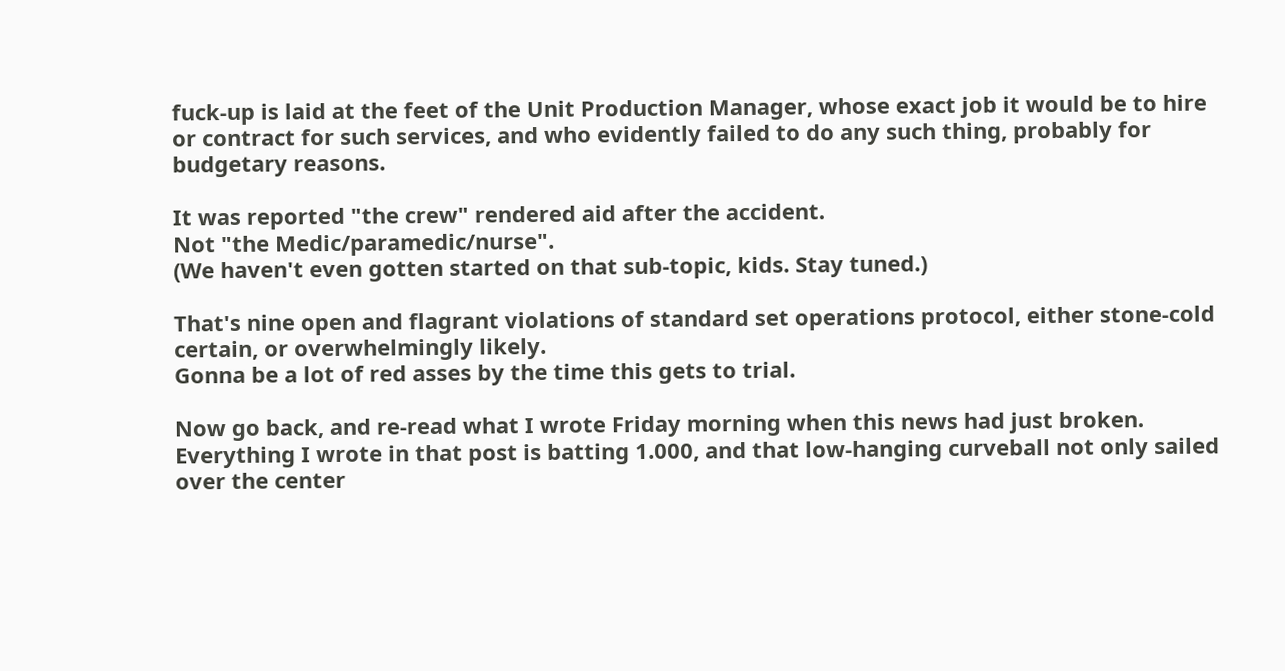fuck-up is laid at the feet of the Unit Production Manager, whose exact job it would be to hire or contract for such services, and who evidently failed to do any such thing, probably for budgetary reasons.

It was reported "the crew" rendered aid after the accident.
Not "the Medic/paramedic/nurse".
(We haven't even gotten started on that sub-topic, kids. Stay tuned.)

That's nine open and flagrant violations of standard set operations protocol, either stone-cold certain, or overwhelmingly likely.
Gonna be a lot of red asses by the time this gets to trial.

Now go back, and re-read what I wrote Friday morning when this news had just broken.
Everything I wrote in that post is batting 1.000, and that low-hanging curveball not only sailed over the center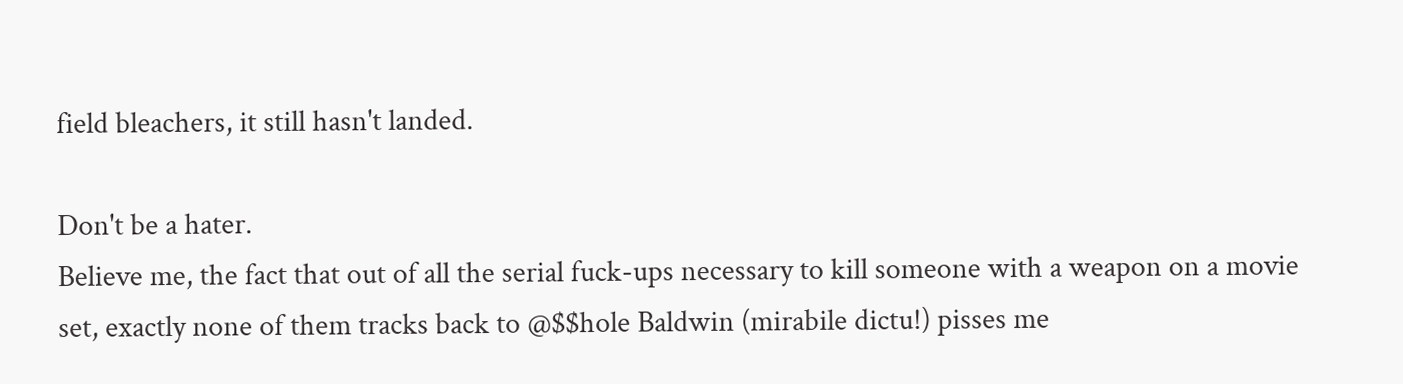field bleachers, it still hasn't landed.

Don't be a hater.
Believe me, the fact that out of all the serial fuck-ups necessary to kill someone with a weapon on a movie set, exactly none of them tracks back to @$$hole Baldwin (mirabile dictu!) pisses me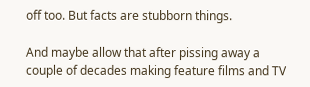off too. But facts are stubborn things.

And maybe allow that after pissing away a couple of decades making feature films and TV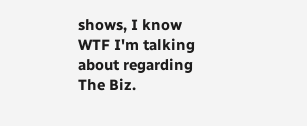shows, I know WTF I'm talking about regarding The Biz.